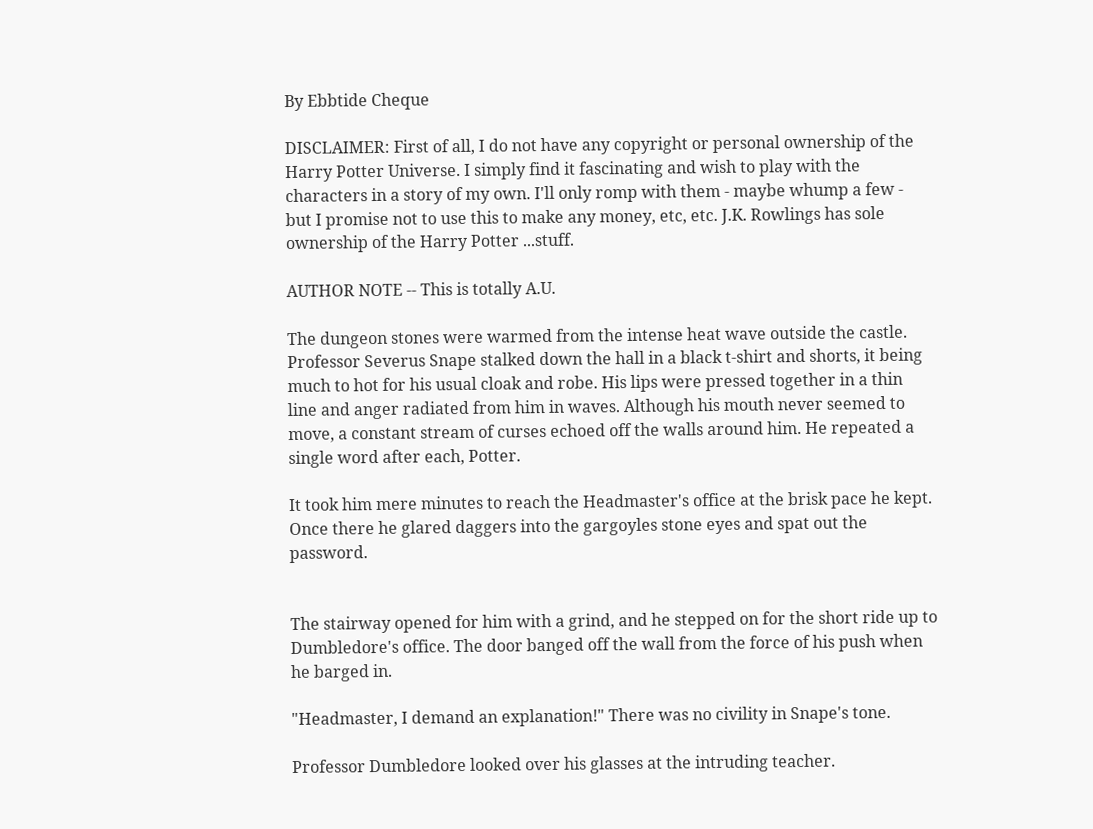By Ebbtide Cheque

DISCLAIMER: First of all, I do not have any copyright or personal ownership of the Harry Potter Universe. I simply find it fascinating and wish to play with the characters in a story of my own. I'll only romp with them - maybe whump a few - but I promise not to use this to make any money, etc, etc. J.K. Rowlings has sole ownership of the Harry Potter ...stuff.

AUTHOR NOTE -- This is totally A.U.

The dungeon stones were warmed from the intense heat wave outside the castle. Professor Severus Snape stalked down the hall in a black t-shirt and shorts, it being much to hot for his usual cloak and robe. His lips were pressed together in a thin line and anger radiated from him in waves. Although his mouth never seemed to move, a constant stream of curses echoed off the walls around him. He repeated a single word after each, Potter.

It took him mere minutes to reach the Headmaster's office at the brisk pace he kept. Once there he glared daggers into the gargoyles stone eyes and spat out the password.


The stairway opened for him with a grind, and he stepped on for the short ride up to Dumbledore's office. The door banged off the wall from the force of his push when he barged in.

"Headmaster, I demand an explanation!" There was no civility in Snape's tone.

Professor Dumbledore looked over his glasses at the intruding teacher.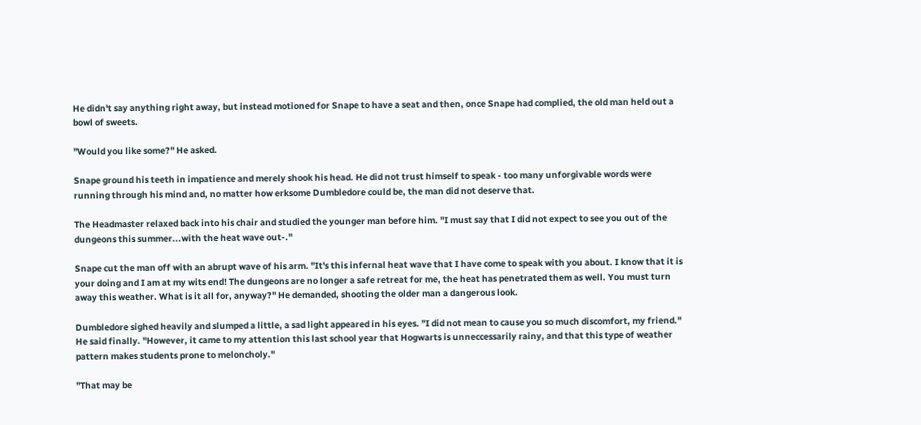He didn't say anything right away, but instead motioned for Snape to have a seat and then, once Snape had complied, the old man held out a bowl of sweets.

"Would you like some?" He asked.

Snape ground his teeth in impatience and merely shook his head. He did not trust himself to speak - too many unforgivable words were running through his mind and, no matter how erksome Dumbledore could be, the man did not deserve that.

The Headmaster relaxed back into his chair and studied the younger man before him. "I must say that I did not expect to see you out of the dungeons this summer...with the heat wave out-."

Snape cut the man off with an abrupt wave of his arm. "It's this infernal heat wave that I have come to speak with you about. I know that it is your doing and I am at my wits end! The dungeons are no longer a safe retreat for me, the heat has penetrated them as well. You must turn away this weather. What is it all for, anyway?" He demanded, shooting the older man a dangerous look.

Dumbledore sighed heavily and slumped a little, a sad light appeared in his eyes. "I did not mean to cause you so much discomfort, my friend." He said finally. "However, it came to my attention this last school year that Hogwarts is unneccessarily rainy, and that this type of weather pattern makes students prone to meloncholy."

"That may be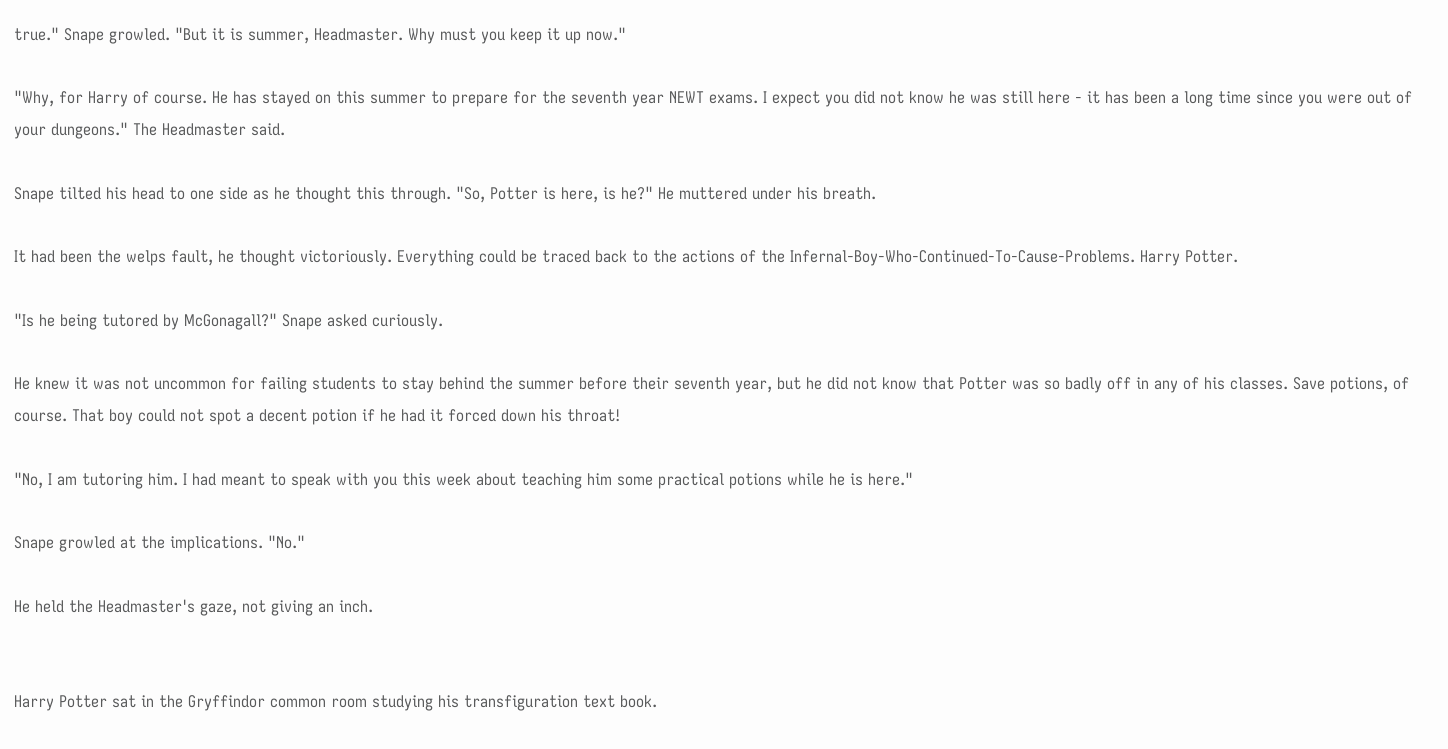true." Snape growled. "But it is summer, Headmaster. Why must you keep it up now."

"Why, for Harry of course. He has stayed on this summer to prepare for the seventh year NEWT exams. I expect you did not know he was still here - it has been a long time since you were out of your dungeons." The Headmaster said.

Snape tilted his head to one side as he thought this through. "So, Potter is here, is he?" He muttered under his breath.

It had been the welps fault, he thought victoriously. Everything could be traced back to the actions of the Infernal-Boy-Who-Continued-To-Cause-Problems. Harry Potter.

"Is he being tutored by McGonagall?" Snape asked curiously.

He knew it was not uncommon for failing students to stay behind the summer before their seventh year, but he did not know that Potter was so badly off in any of his classes. Save potions, of course. That boy could not spot a decent potion if he had it forced down his throat!

"No, I am tutoring him. I had meant to speak with you this week about teaching him some practical potions while he is here."

Snape growled at the implications. "No."

He held the Headmaster's gaze, not giving an inch.


Harry Potter sat in the Gryffindor common room studying his transfiguration text book.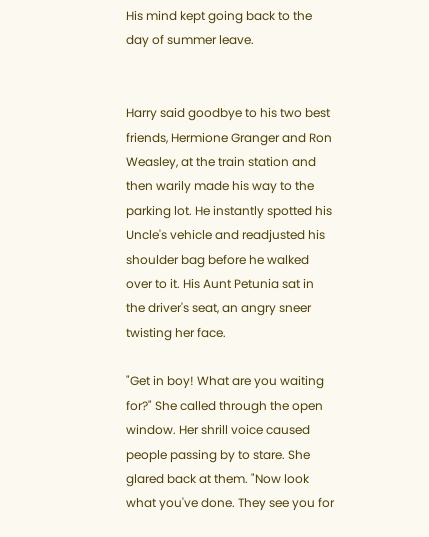His mind kept going back to the day of summer leave.


Harry said goodbye to his two best friends, Hermione Granger and Ron Weasley, at the train station and then warily made his way to the parking lot. He instantly spotted his Uncle's vehicle and readjusted his shoulder bag before he walked over to it. His Aunt Petunia sat in the driver's seat, an angry sneer twisting her face.

"Get in boy! What are you waiting for?" She called through the open window. Her shrill voice caused people passing by to stare. She glared back at them. "Now look what you've done. They see you for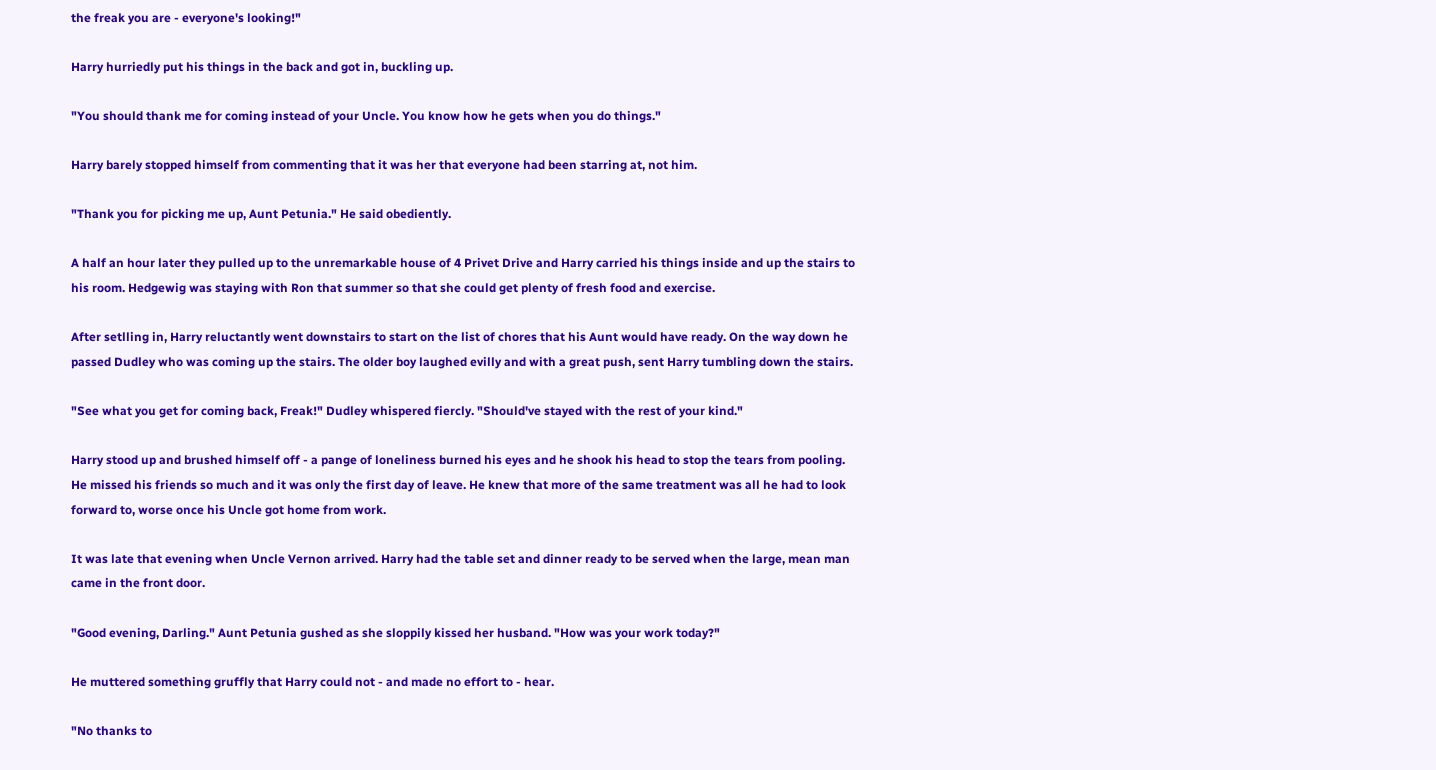the freak you are - everyone's looking!"

Harry hurriedly put his things in the back and got in, buckling up.

"You should thank me for coming instead of your Uncle. You know how he gets when you do things."

Harry barely stopped himself from commenting that it was her that everyone had been starring at, not him.

"Thank you for picking me up, Aunt Petunia." He said obediently.

A half an hour later they pulled up to the unremarkable house of 4 Privet Drive and Harry carried his things inside and up the stairs to his room. Hedgewig was staying with Ron that summer so that she could get plenty of fresh food and exercise.

After setlling in, Harry reluctantly went downstairs to start on the list of chores that his Aunt would have ready. On the way down he passed Dudley who was coming up the stairs. The older boy laughed evilly and with a great push, sent Harry tumbling down the stairs.

"See what you get for coming back, Freak!" Dudley whispered fiercly. "Should've stayed with the rest of your kind."

Harry stood up and brushed himself off - a pange of loneliness burned his eyes and he shook his head to stop the tears from pooling. He missed his friends so much and it was only the first day of leave. He knew that more of the same treatment was all he had to look forward to, worse once his Uncle got home from work.

It was late that evening when Uncle Vernon arrived. Harry had the table set and dinner ready to be served when the large, mean man came in the front door.

"Good evening, Darling." Aunt Petunia gushed as she sloppily kissed her husband. "How was your work today?"

He muttered something gruffly that Harry could not - and made no effort to - hear.

"No thanks to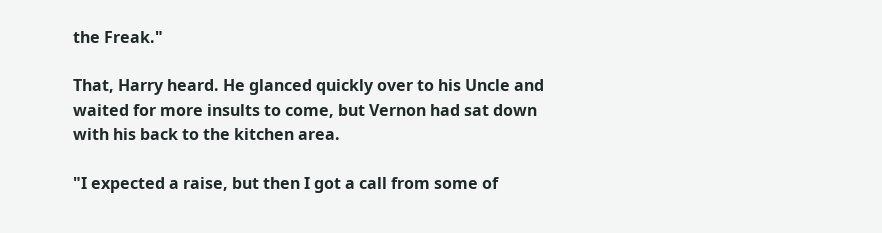the Freak."

That, Harry heard. He glanced quickly over to his Uncle and waited for more insults to come, but Vernon had sat down with his back to the kitchen area.

"I expected a raise, but then I got a call from some of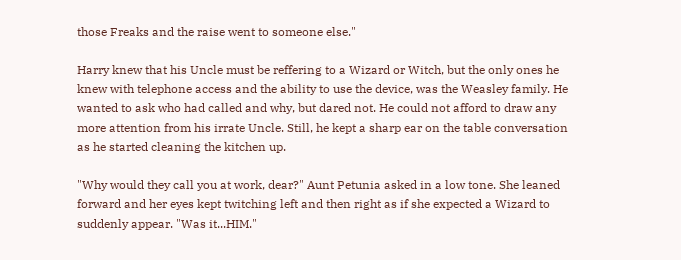those Freaks and the raise went to someone else."

Harry knew that his Uncle must be reffering to a Wizard or Witch, but the only ones he knew with telephone access and the ability to use the device, was the Weasley family. He wanted to ask who had called and why, but dared not. He could not afford to draw any more attention from his irrate Uncle. Still, he kept a sharp ear on the table conversation as he started cleaning the kitchen up.

"Why would they call you at work, dear?" Aunt Petunia asked in a low tone. She leaned forward and her eyes kept twitching left and then right as if she expected a Wizard to suddenly appear. "Was it...HIM."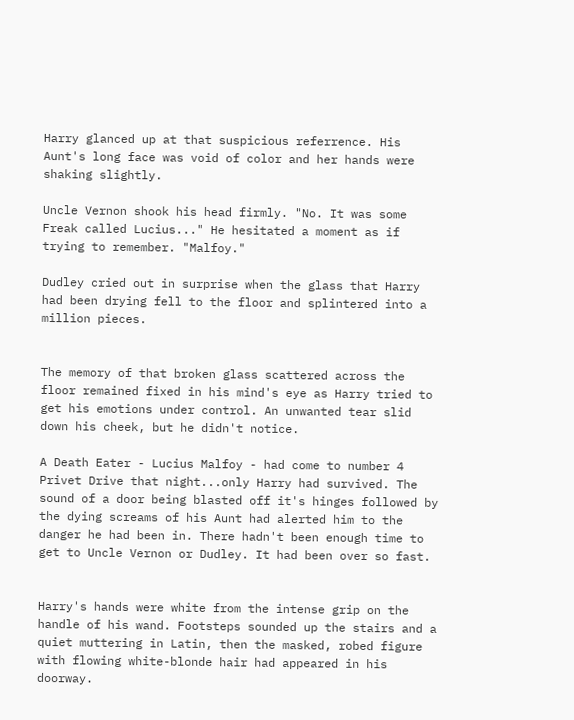Harry glanced up at that suspicious referrence. His Aunt's long face was void of color and her hands were shaking slightly.

Uncle Vernon shook his head firmly. "No. It was some Freak called Lucius..." He hesitated a moment as if trying to remember. "Malfoy."

Dudley cried out in surprise when the glass that Harry had been drying fell to the floor and splintered into a million pieces.


The memory of that broken glass scattered across the floor remained fixed in his mind's eye as Harry tried to get his emotions under control. An unwanted tear slid down his cheek, but he didn't notice.

A Death Eater - Lucius Malfoy - had come to number 4 Privet Drive that night...only Harry had survived. The sound of a door being blasted off it's hinges followed by the dying screams of his Aunt had alerted him to the danger he had been in. There hadn't been enough time to get to Uncle Vernon or Dudley. It had been over so fast.


Harry's hands were white from the intense grip on the handle of his wand. Footsteps sounded up the stairs and a quiet muttering in Latin, then the masked, robed figure with flowing white-blonde hair had appeared in his doorway.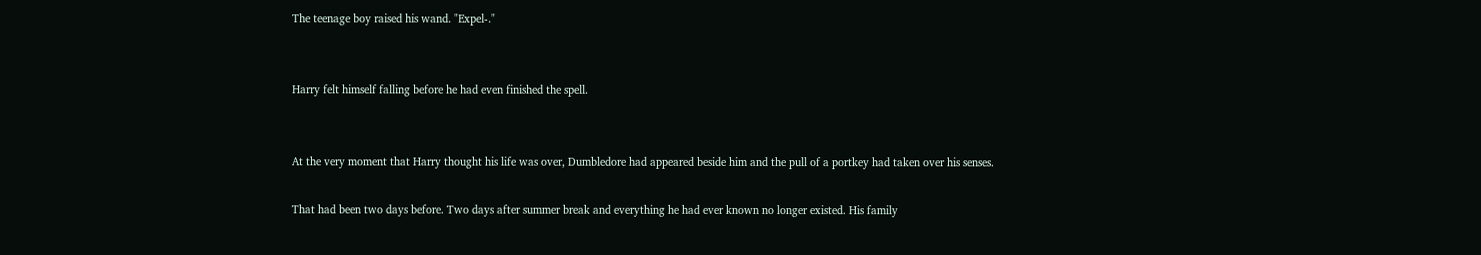The teenage boy raised his wand. "Expel-."


Harry felt himself falling before he had even finished the spell.


At the very moment that Harry thought his life was over, Dumbledore had appeared beside him and the pull of a portkey had taken over his senses.

That had been two days before. Two days after summer break and everything he had ever known no longer existed. His family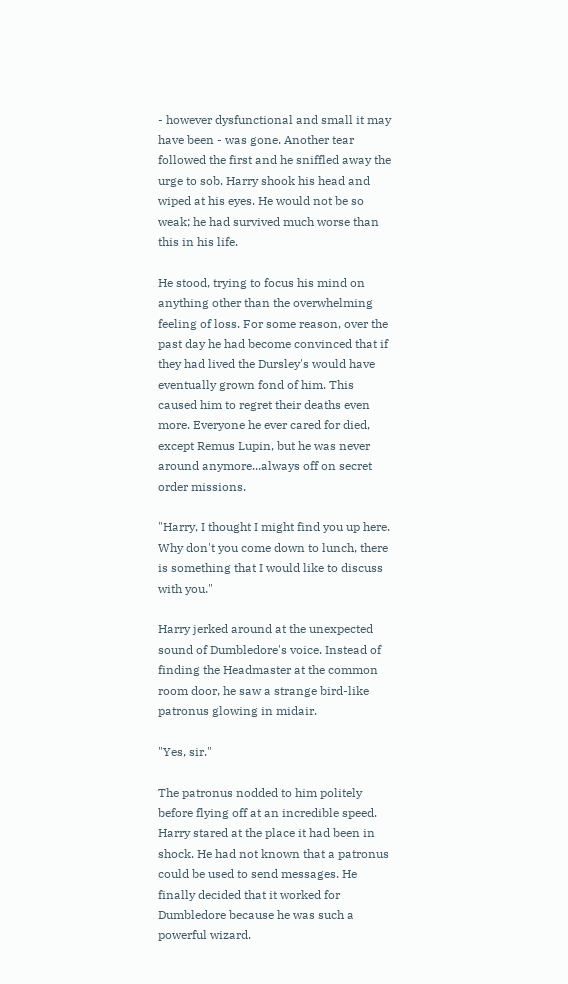- however dysfunctional and small it may have been - was gone. Another tear followed the first and he sniffled away the urge to sob. Harry shook his head and wiped at his eyes. He would not be so weak; he had survived much worse than this in his life.

He stood, trying to focus his mind on anything other than the overwhelming feeling of loss. For some reason, over the past day he had become convinced that if they had lived the Dursley's would have eventually grown fond of him. This caused him to regret their deaths even more. Everyone he ever cared for died, except Remus Lupin, but he was never around anymore...always off on secret order missions.

"Harry, I thought I might find you up here. Why don't you come down to lunch, there is something that I would like to discuss with you."

Harry jerked around at the unexpected sound of Dumbledore's voice. Instead of finding the Headmaster at the common room door, he saw a strange bird-like patronus glowing in midair.

"Yes, sir."

The patronus nodded to him politely before flying off at an incredible speed. Harry stared at the place it had been in shock. He had not known that a patronus could be used to send messages. He finally decided that it worked for Dumbledore because he was such a powerful wizard.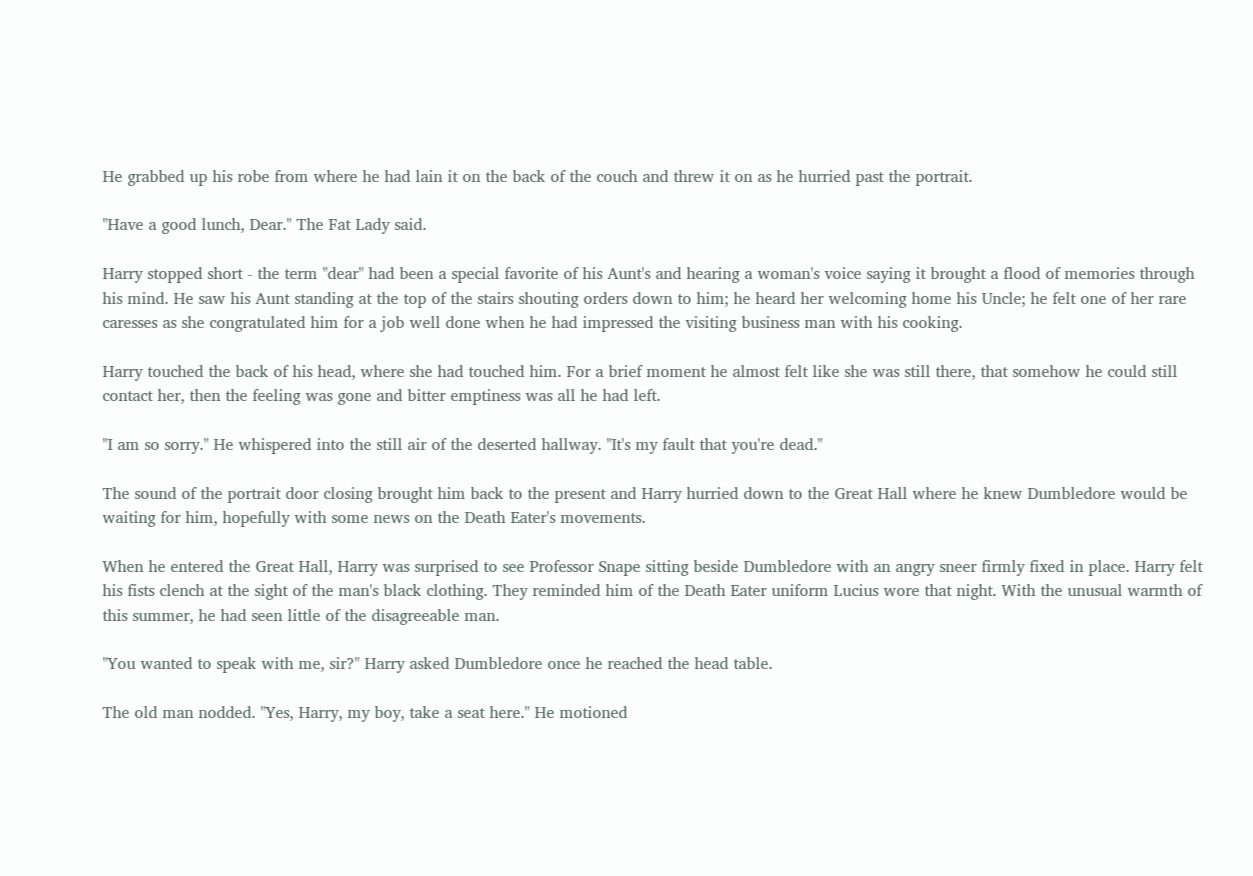He grabbed up his robe from where he had lain it on the back of the couch and threw it on as he hurried past the portrait.

"Have a good lunch, Dear." The Fat Lady said.

Harry stopped short - the term "dear" had been a special favorite of his Aunt's and hearing a woman's voice saying it brought a flood of memories through his mind. He saw his Aunt standing at the top of the stairs shouting orders down to him; he heard her welcoming home his Uncle; he felt one of her rare caresses as she congratulated him for a job well done when he had impressed the visiting business man with his cooking.

Harry touched the back of his head, where she had touched him. For a brief moment he almost felt like she was still there, that somehow he could still contact her, then the feeling was gone and bitter emptiness was all he had left.

"I am so sorry." He whispered into the still air of the deserted hallway. "It's my fault that you're dead."

The sound of the portrait door closing brought him back to the present and Harry hurried down to the Great Hall where he knew Dumbledore would be waiting for him, hopefully with some news on the Death Eater's movements.

When he entered the Great Hall, Harry was surprised to see Professor Snape sitting beside Dumbledore with an angry sneer firmly fixed in place. Harry felt his fists clench at the sight of the man's black clothing. They reminded him of the Death Eater uniform Lucius wore that night. With the unusual warmth of this summer, he had seen little of the disagreeable man.

"You wanted to speak with me, sir?" Harry asked Dumbledore once he reached the head table.

The old man nodded. "Yes, Harry, my boy, take a seat here." He motioned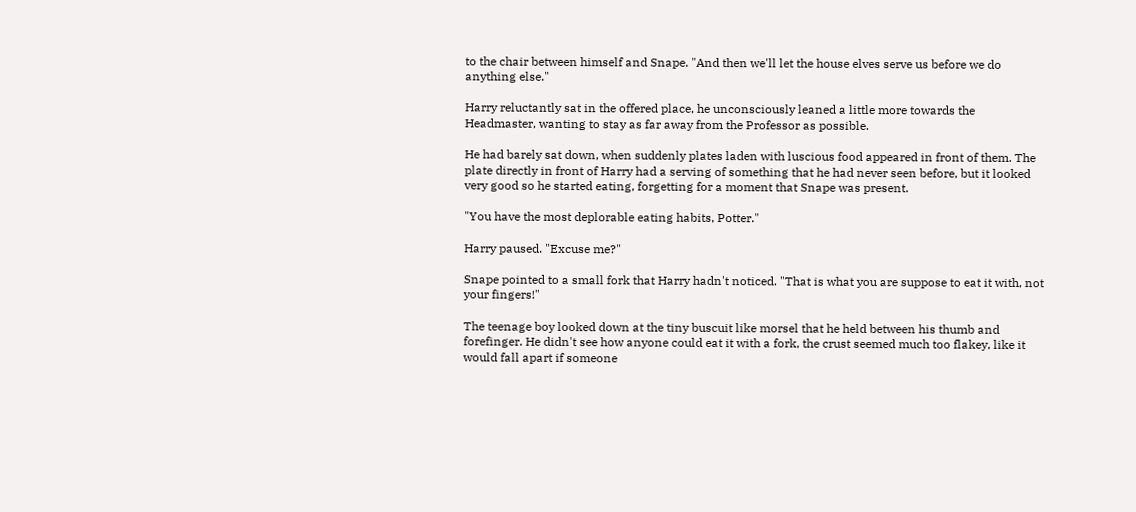to the chair between himself and Snape. "And then we'll let the house elves serve us before we do anything else."

Harry reluctantly sat in the offered place, he unconsciously leaned a little more towards the Headmaster, wanting to stay as far away from the Professor as possible.

He had barely sat down, when suddenly plates laden with luscious food appeared in front of them. The plate directly in front of Harry had a serving of something that he had never seen before, but it looked very good so he started eating, forgetting for a moment that Snape was present.

"You have the most deplorable eating habits, Potter."

Harry paused. "Excuse me?"

Snape pointed to a small fork that Harry hadn't noticed. "That is what you are suppose to eat it with, not your fingers!"

The teenage boy looked down at the tiny buscuit like morsel that he held between his thumb and forefinger. He didn't see how anyone could eat it with a fork, the crust seemed much too flakey, like it would fall apart if someone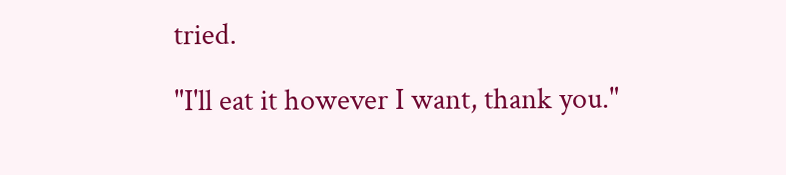tried.

"I'll eat it however I want, thank you."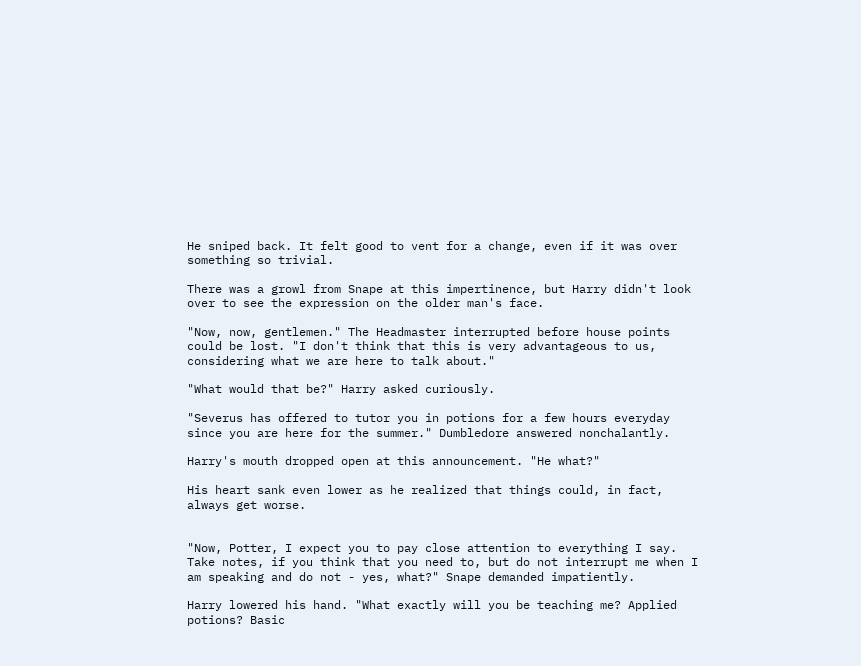He sniped back. It felt good to vent for a change, even if it was over something so trivial.

There was a growl from Snape at this impertinence, but Harry didn't look over to see the expression on the older man's face.

"Now, now, gentlemen." The Headmaster interrupted before house points could be lost. "I don't think that this is very advantageous to us, considering what we are here to talk about."

"What would that be?" Harry asked curiously.

"Severus has offered to tutor you in potions for a few hours everyday since you are here for the summer." Dumbledore answered nonchalantly.

Harry's mouth dropped open at this announcement. "He what?"

His heart sank even lower as he realized that things could, in fact, always get worse.


"Now, Potter, I expect you to pay close attention to everything I say. Take notes, if you think that you need to, but do not interrupt me when I am speaking and do not - yes, what?" Snape demanded impatiently.

Harry lowered his hand. "What exactly will you be teaching me? Applied potions? Basic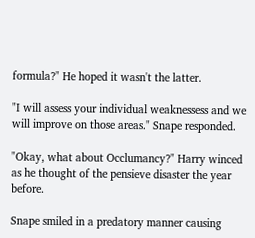formula?" He hoped it wasn't the latter.

"I will assess your individual weaknessess and we will improve on those areas." Snape responded.

"Okay, what about Occlumancy?" Harry winced as he thought of the pensieve disaster the year before.

Snape smiled in a predatory manner causing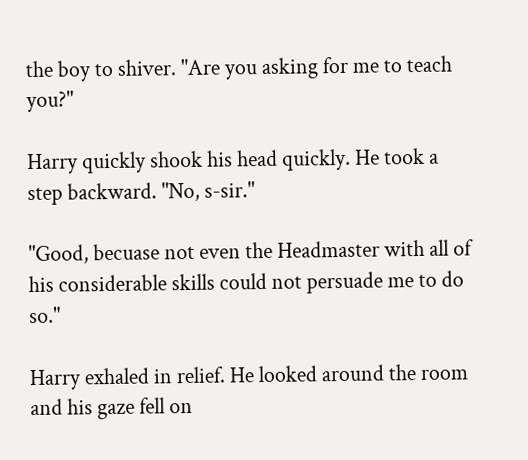the boy to shiver. "Are you asking for me to teach you?"

Harry quickly shook his head quickly. He took a step backward. "No, s-sir."

"Good, becuase not even the Headmaster with all of his considerable skills could not persuade me to do so."

Harry exhaled in relief. He looked around the room and his gaze fell on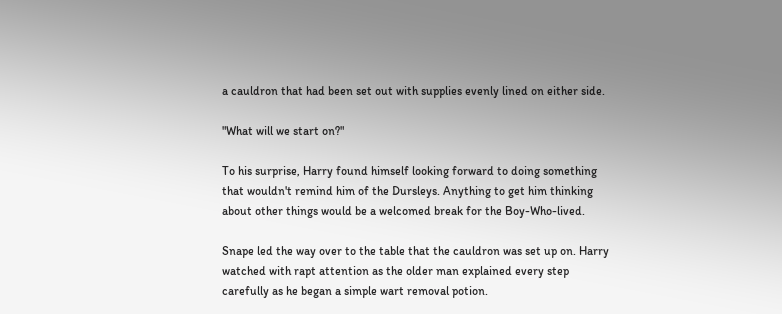a cauldron that had been set out with supplies evenly lined on either side.

"What will we start on?"

To his surprise, Harry found himself looking forward to doing something that wouldn't remind him of the Dursleys. Anything to get him thinking about other things would be a welcomed break for the Boy-Who-lived.

Snape led the way over to the table that the cauldron was set up on. Harry watched with rapt attention as the older man explained every step carefully as he began a simple wart removal potion.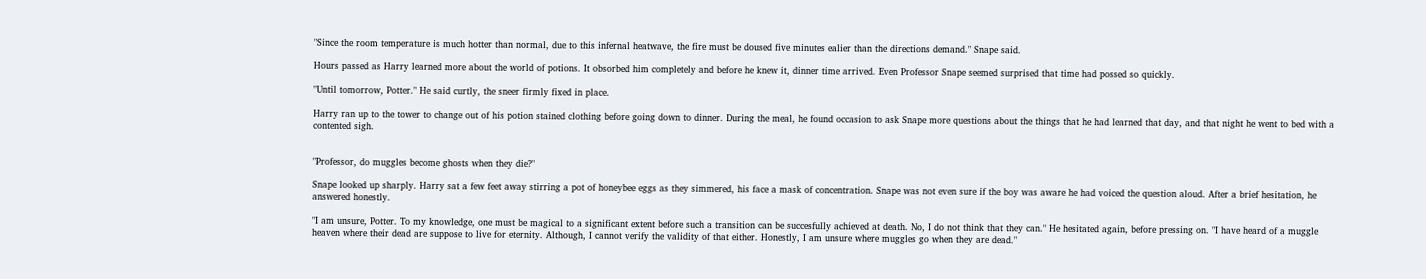"Since the room temperature is much hotter than normal, due to this infernal heatwave, the fire must be doused five minutes ealier than the directions demand." Snape said.

Hours passed as Harry learned more about the world of potions. It obsorbed him completely and before he knew it, dinner time arrived. Even Professor Snape seemed surprised that time had possed so quickly.

"Until tomorrow, Potter." He said curtly, the sneer firmly fixed in place.

Harry ran up to the tower to change out of his potion stained clothing before going down to dinner. During the meal, he found occasion to ask Snape more questions about the things that he had learned that day, and that night he went to bed with a contented sigh.


"Professor, do muggles become ghosts when they die?"

Snape looked up sharply. Harry sat a few feet away stirring a pot of honeybee eggs as they simmered, his face a mask of concentration. Snape was not even sure if the boy was aware he had voiced the question aloud. After a brief hesitation, he answered honestly.

"I am unsure, Potter. To my knowledge, one must be magical to a significant extent before such a transition can be succesfully achieved at death. No, I do not think that they can." He hesitated again, before pressing on. "I have heard of a muggle heaven where their dead are suppose to live for eternity. Although, I cannot verify the validity of that either. Honestly, I am unsure where muggles go when they are dead."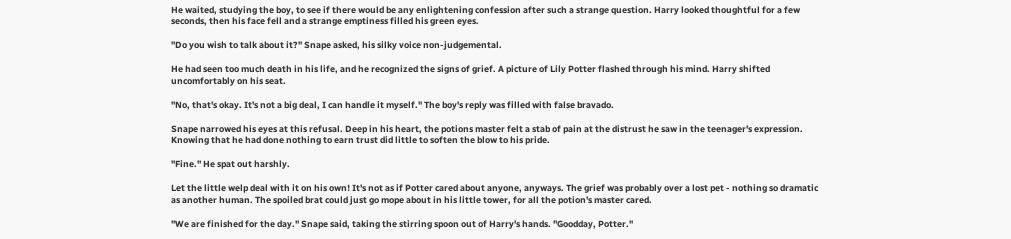He waited, studying the boy, to see if there would be any enlightening confession after such a strange question. Harry looked thoughtful for a few seconds, then his face fell and a strange emptiness filled his green eyes.

"Do you wish to talk about it?" Snape asked, his silky voice non-judgemental.

He had seen too much death in his life, and he recognized the signs of grief. A picture of Lily Potter flashed through his mind. Harry shifted uncomfortably on his seat.

"No, that's okay. It's not a big deal, I can handle it myself." The boy's reply was filled with false bravado.

Snape narrowed his eyes at this refusal. Deep in his heart, the potions master felt a stab of pain at the distrust he saw in the teenager's expression. Knowing that he had done nothing to earn trust did little to soften the blow to his pride.

"Fine." He spat out harshly.

Let the little welp deal with it on his own! It's not as if Potter cared about anyone, anyways. The grief was probably over a lost pet - nothing so dramatic as another human. The spoiled brat could just go mope about in his little tower, for all the potion's master cared.

"We are finished for the day." Snape said, taking the stirring spoon out of Harry's hands. "Goodday, Potter."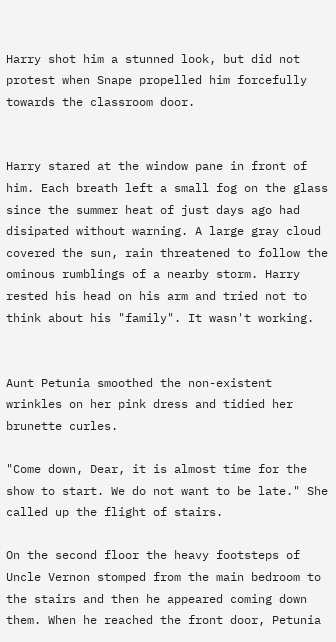Harry shot him a stunned look, but did not protest when Snape propelled him forcefully towards the classroom door.


Harry stared at the window pane in front of him. Each breath left a small fog on the glass since the summer heat of just days ago had disipated without warning. A large gray cloud covered the sun, rain threatened to follow the ominous rumblings of a nearby storm. Harry rested his head on his arm and tried not to think about his "family". It wasn't working.


Aunt Petunia smoothed the non-existent wrinkles on her pink dress and tidied her brunette curles.

"Come down, Dear, it is almost time for the show to start. We do not want to be late." She called up the flight of stairs.

On the second floor the heavy footsteps of Uncle Vernon stomped from the main bedroom to the stairs and then he appeared coming down them. When he reached the front door, Petunia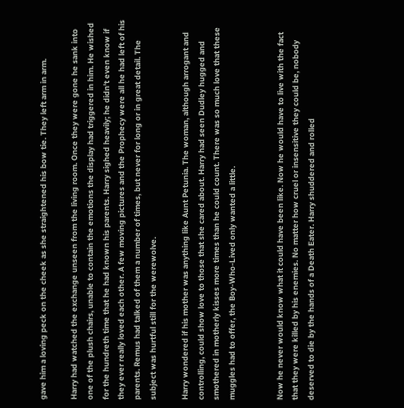gave him a loving peck on the cheek as she straightened his bow tie. They left arm in arm.

Harry had watched the exchange unseen from the living room. Once they were gone he sank into one of the plush chairs, unable to contain the emotions the display had triggered in him. He wished for the hundreth time that he had known his parents. Harry sighed heavily; he didn't even know if they ever really loved each other. A few moving pictures and the Prophecy were all he had left of his parents. Remus had talked of them a number of times, but never for long or in great detail. The subject was hurtful still for the werewolve.

Harry wondered if his mother was anything like Aunt Petunia. The woman, although arrogant and controlling, could show love to those that she cared about. Harry had seen Dudley hugged and smothered in motherly kisses more times than he could count. There was so much love that these muggles had to offer, the Boy-Who-Lived only wanted a little.


Now he never would know what it could have been like. Now he would have to live with the fact that they were killed by his enemies. No matter how cruel or insensitive they could be, nobody deserved to die by the hands of a Death Eater. Harry shuddered and rolled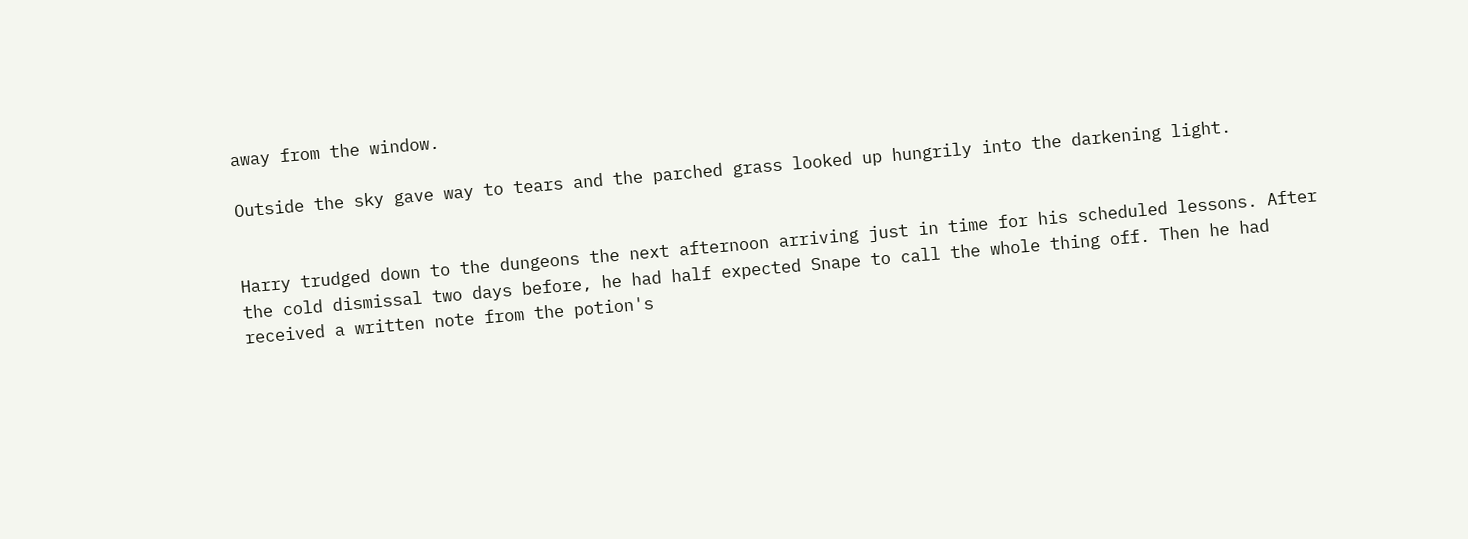away from the window.

Outside the sky gave way to tears and the parched grass looked up hungrily into the darkening light.


Harry trudged down to the dungeons the next afternoon arriving just in time for his scheduled lessons. After the cold dismissal two days before, he had half expected Snape to call the whole thing off. Then he had received a written note from the potion's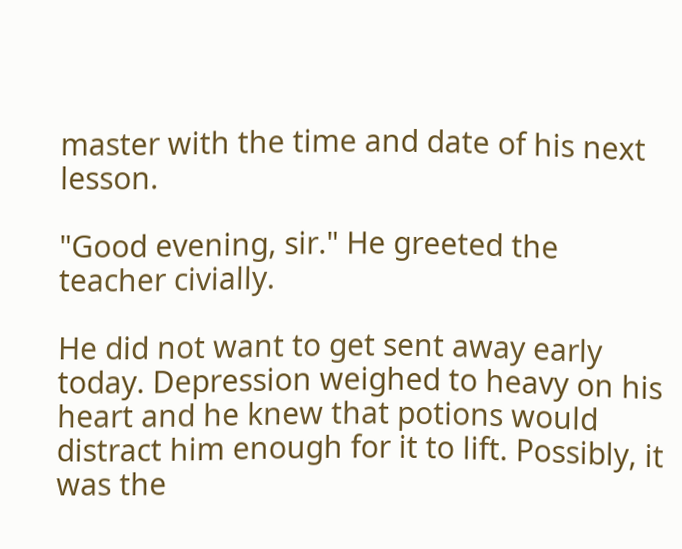master with the time and date of his next lesson.

"Good evening, sir." He greeted the teacher civially.

He did not want to get sent away early today. Depression weighed to heavy on his heart and he knew that potions would distract him enough for it to lift. Possibly, it was the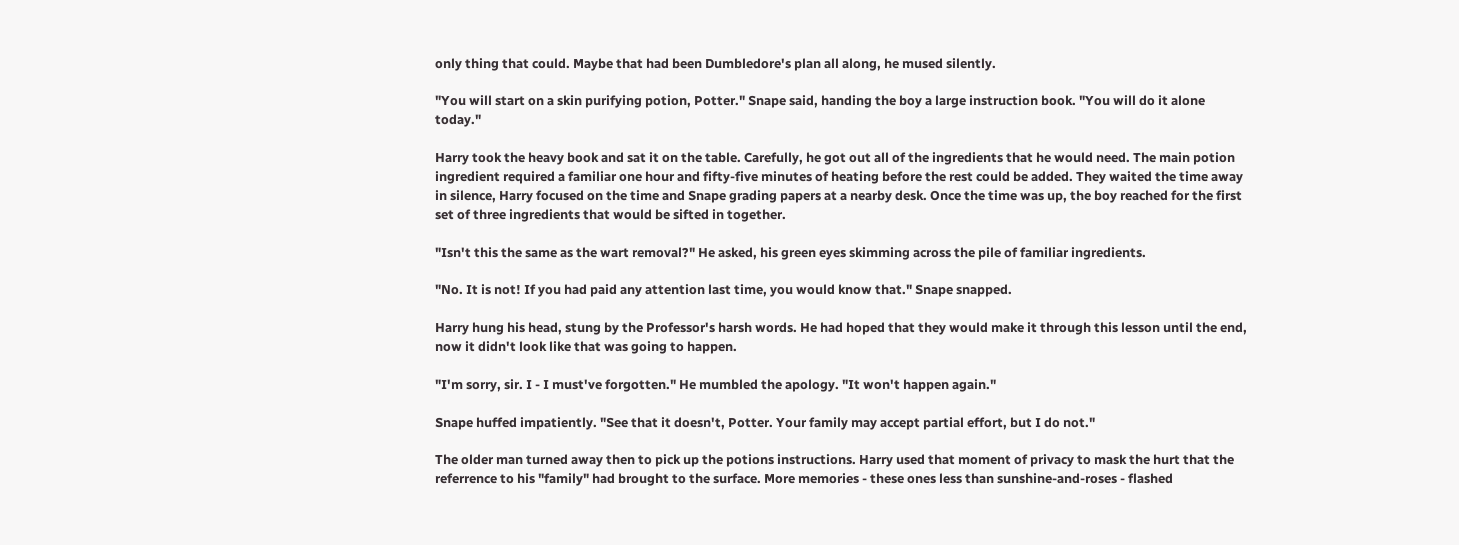only thing that could. Maybe that had been Dumbledore's plan all along, he mused silently.

"You will start on a skin purifying potion, Potter." Snape said, handing the boy a large instruction book. "You will do it alone today."

Harry took the heavy book and sat it on the table. Carefully, he got out all of the ingredients that he would need. The main potion ingredient required a familiar one hour and fifty-five minutes of heating before the rest could be added. They waited the time away in silence, Harry focused on the time and Snape grading papers at a nearby desk. Once the time was up, the boy reached for the first set of three ingredients that would be sifted in together.

"Isn't this the same as the wart removal?" He asked, his green eyes skimming across the pile of familiar ingredients.

"No. It is not! If you had paid any attention last time, you would know that." Snape snapped.

Harry hung his head, stung by the Professor's harsh words. He had hoped that they would make it through this lesson until the end, now it didn't look like that was going to happen.

"I'm sorry, sir. I - I must've forgotten." He mumbled the apology. "It won't happen again."

Snape huffed impatiently. "See that it doesn't, Potter. Your family may accept partial effort, but I do not."

The older man turned away then to pick up the potions instructions. Harry used that moment of privacy to mask the hurt that the referrence to his "family" had brought to the surface. More memories - these ones less than sunshine-and-roses - flashed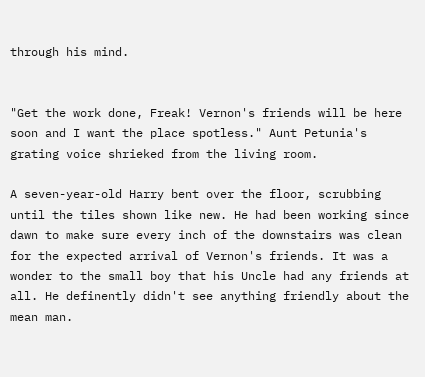through his mind.


"Get the work done, Freak! Vernon's friends will be here soon and I want the place spotless." Aunt Petunia's grating voice shrieked from the living room.

A seven-year-old Harry bent over the floor, scrubbing until the tiles shown like new. He had been working since dawn to make sure every inch of the downstairs was clean for the expected arrival of Vernon's friends. It was a wonder to the small boy that his Uncle had any friends at all. He definently didn't see anything friendly about the mean man.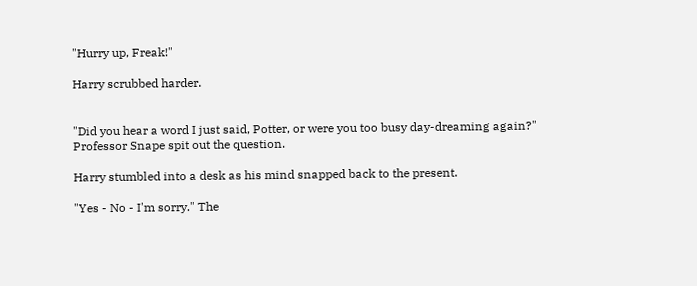"Hurry up, Freak!"

Harry scrubbed harder.


"Did you hear a word I just said, Potter, or were you too busy day-dreaming again?" Professor Snape spit out the question.

Harry stumbled into a desk as his mind snapped back to the present.

"Yes - No - I'm sorry." The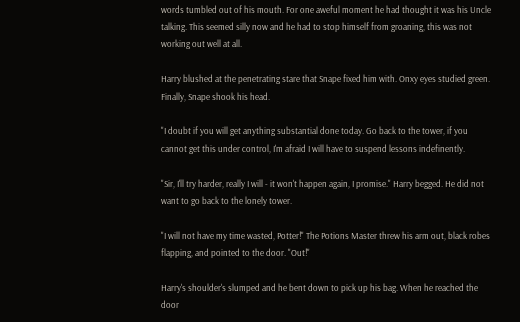words tumbled out of his mouth. For one aweful moment he had thought it was his Uncle talking. This seemed silly now and he had to stop himself from groaning, this was not working out well at all.

Harry blushed at the penetrating stare that Snape fixed him with. Onxy eyes studied green. Finally, Snape shook his head.

"I doubt if you will get anything substantial done today. Go back to the tower, if you cannot get this under control, I'm afraid I will have to suspend lessons indefinently.

"Sir, I'll try harder, really I will - it won't happen again, I promise." Harry begged. He did not want to go back to the lonely tower.

"I will not have my time wasted, Potter!" The Potions Master threw his arm out, black robes flapping, and pointed to the door. "Out!"

Harry's shoulder's slumped and he bent down to pick up his bag. When he reached the door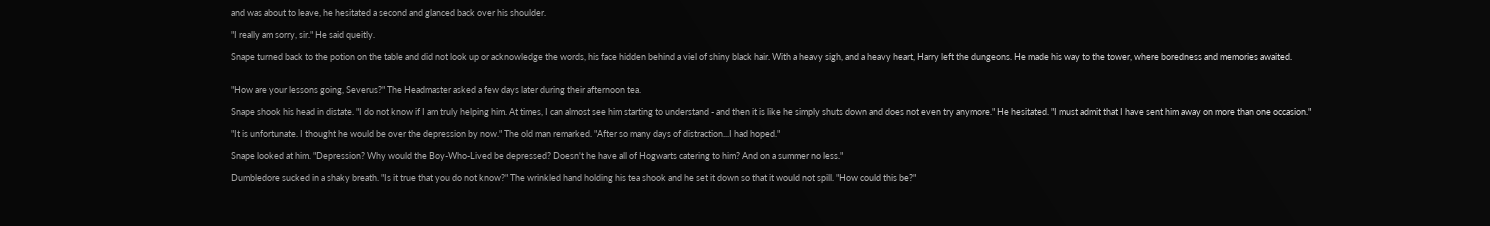and was about to leave, he hesitated a second and glanced back over his shoulder.

"I really am sorry, sir." He said queitly.

Snape turned back to the potion on the table and did not look up or acknowledge the words, his face hidden behind a viel of shiny black hair. With a heavy sigh, and a heavy heart, Harry left the dungeons. He made his way to the tower, where boredness and memories awaited.


"How are your lessons going, Severus?" The Headmaster asked a few days later during their afternoon tea.

Snape shook his head in distate. "I do not know if I am truly helping him. At times, I can almost see him starting to understand - and then it is like he simply shuts down and does not even try anymore." He hesitated. "I must admit that I have sent him away on more than one occasion."

"It is unfortunate. I thought he would be over the depression by now." The old man remarked. "After so many days of distraction...I had hoped."

Snape looked at him. "Depression? Why would the Boy-Who-Lived be depressed? Doesn't he have all of Hogwarts catering to him? And on a summer no less."

Dumbledore sucked in a shaky breath. "Is it true that you do not know?" The wrinkled hand holding his tea shook and he set it down so that it would not spill. "How could this be?"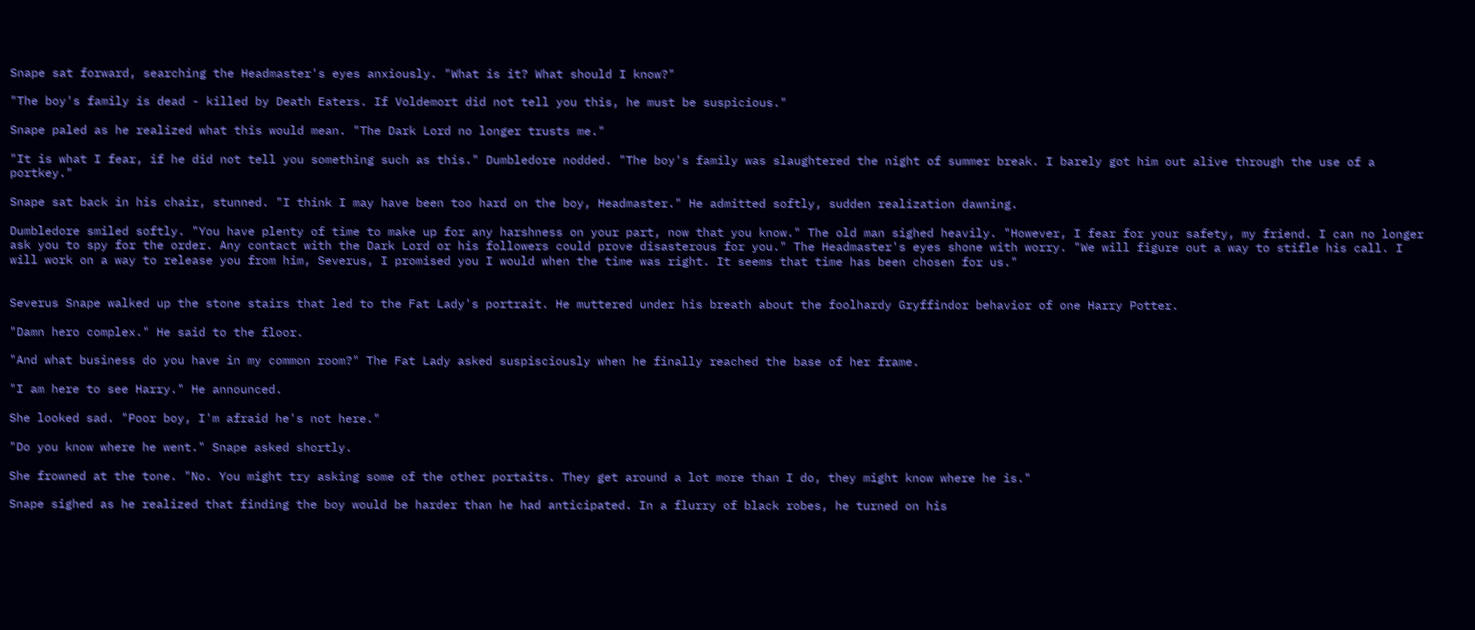Snape sat forward, searching the Headmaster's eyes anxiously. "What is it? What should I know?"

"The boy's family is dead - killed by Death Eaters. If Voldemort did not tell you this, he must be suspicious."

Snape paled as he realized what this would mean. "The Dark Lord no longer trusts me."

"It is what I fear, if he did not tell you something such as this." Dumbledore nodded. "The boy's family was slaughtered the night of summer break. I barely got him out alive through the use of a portkey."

Snape sat back in his chair, stunned. "I think I may have been too hard on the boy, Headmaster." He admitted softly, sudden realization dawning.

Dumbledore smiled softly. "You have plenty of time to make up for any harshness on your part, now that you know." The old man sighed heavily. "However, I fear for your safety, my friend. I can no longer ask you to spy for the order. Any contact with the Dark Lord or his followers could prove disasterous for you." The Headmaster's eyes shone with worry. "We will figure out a way to stifle his call. I will work on a way to release you from him, Severus, I promised you I would when the time was right. It seems that time has been chosen for us."


Severus Snape walked up the stone stairs that led to the Fat Lady's portrait. He muttered under his breath about the foolhardy Gryffindor behavior of one Harry Potter.

"Damn hero complex." He said to the floor.

"And what business do you have in my common room?" The Fat Lady asked suspisciously when he finally reached the base of her frame.

"I am here to see Harry." He announced.

She looked sad. "Poor boy, I'm afraid he's not here."

"Do you know where he went." Snape asked shortly.

She frowned at the tone. "No. You might try asking some of the other portaits. They get around a lot more than I do, they might know where he is."

Snape sighed as he realized that finding the boy would be harder than he had anticipated. In a flurry of black robes, he turned on his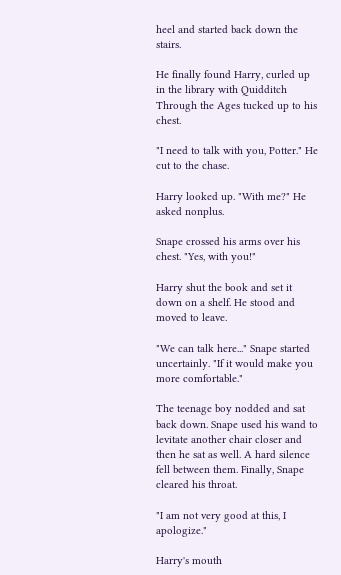heel and started back down the stairs.

He finally found Harry, curled up in the library with Quidditch Through the Ages tucked up to his chest.

"I need to talk with you, Potter." He cut to the chase.

Harry looked up. "With me?" He asked nonplus.

Snape crossed his arms over his chest. "Yes, with you!"

Harry shut the book and set it down on a shelf. He stood and moved to leave.

"We can talk here..." Snape started uncertainly. "If it would make you more comfortable."

The teenage boy nodded and sat back down. Snape used his wand to levitate another chair closer and then he sat as well. A hard silence fell between them. Finally, Snape cleared his throat.

"I am not very good at this, I apologize."

Harry's mouth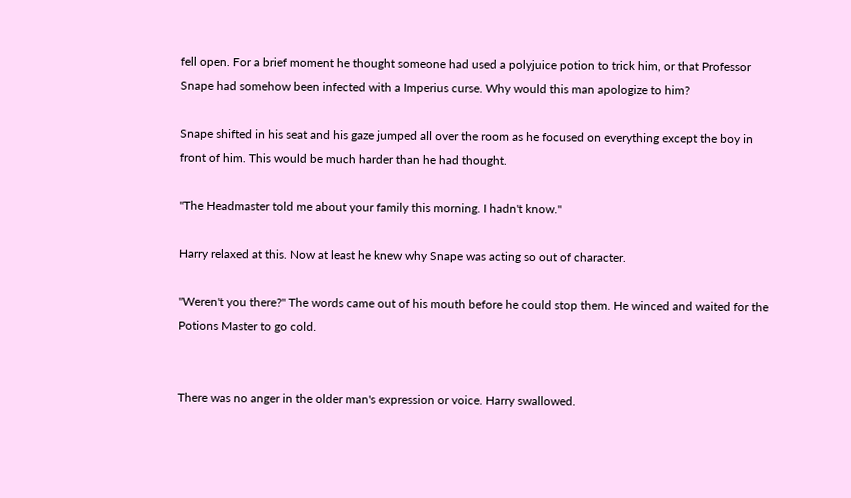fell open. For a brief moment he thought someone had used a polyjuice potion to trick him, or that Professor Snape had somehow been infected with a Imperius curse. Why would this man apologize to him?

Snape shifted in his seat and his gaze jumped all over the room as he focused on everything except the boy in front of him. This would be much harder than he had thought.

"The Headmaster told me about your family this morning. I hadn't know."

Harry relaxed at this. Now at least he knew why Snape was acting so out of character.

"Weren't you there?" The words came out of his mouth before he could stop them. He winced and waited for the Potions Master to go cold.


There was no anger in the older man's expression or voice. Harry swallowed.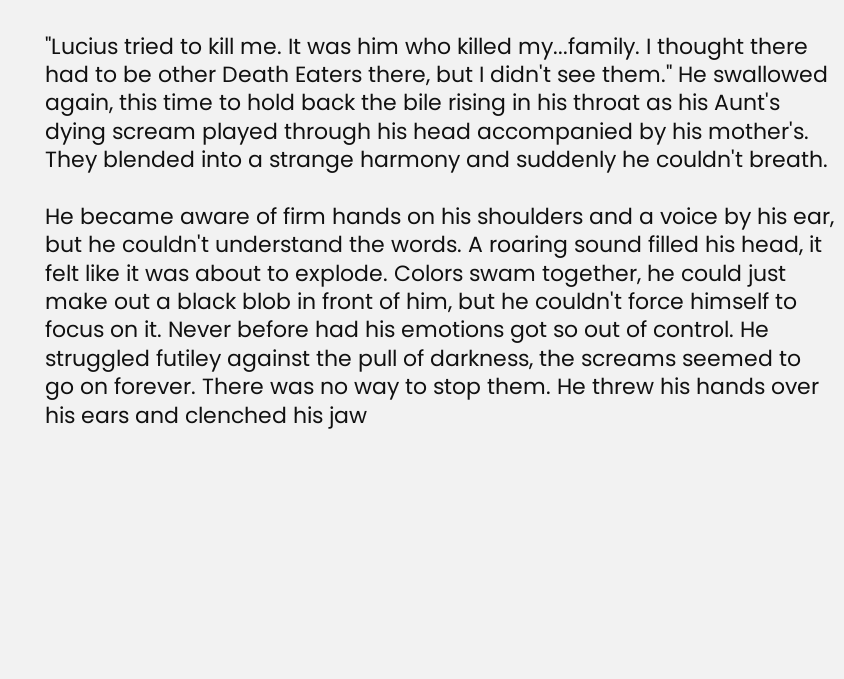"Lucius tried to kill me. It was him who killed my...family. I thought there had to be other Death Eaters there, but I didn't see them." He swallowed again, this time to hold back the bile rising in his throat as his Aunt's dying scream played through his head accompanied by his mother's. They blended into a strange harmony and suddenly he couldn't breath.

He became aware of firm hands on his shoulders and a voice by his ear, but he couldn't understand the words. A roaring sound filled his head, it felt like it was about to explode. Colors swam together, he could just make out a black blob in front of him, but he couldn't force himself to focus on it. Never before had his emotions got so out of control. He struggled futiley against the pull of darkness, the screams seemed to go on forever. There was no way to stop them. He threw his hands over his ears and clenched his jaw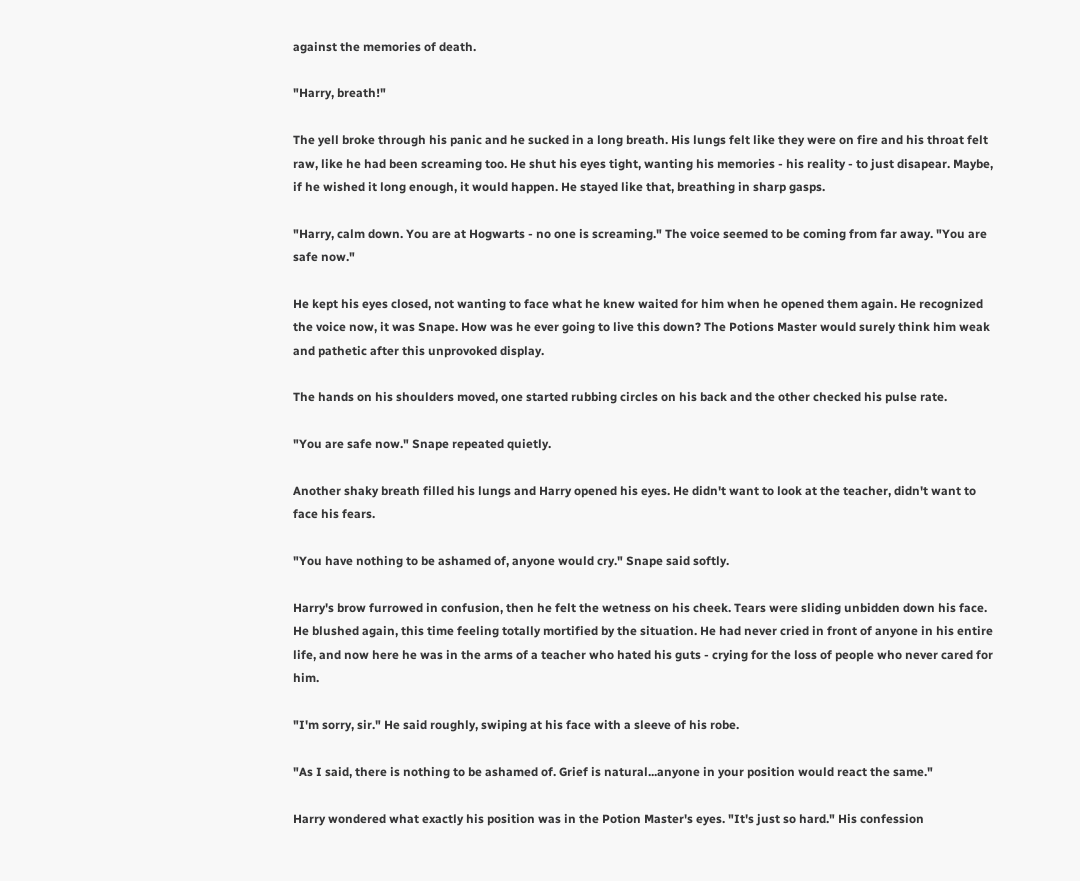against the memories of death.

"Harry, breath!"

The yell broke through his panic and he sucked in a long breath. His lungs felt like they were on fire and his throat felt raw, like he had been screaming too. He shut his eyes tight, wanting his memories - his reality - to just disapear. Maybe, if he wished it long enough, it would happen. He stayed like that, breathing in sharp gasps.

"Harry, calm down. You are at Hogwarts - no one is screaming." The voice seemed to be coming from far away. "You are safe now."

He kept his eyes closed, not wanting to face what he knew waited for him when he opened them again. He recognized the voice now, it was Snape. How was he ever going to live this down? The Potions Master would surely think him weak and pathetic after this unprovoked display.

The hands on his shoulders moved, one started rubbing circles on his back and the other checked his pulse rate.

"You are safe now." Snape repeated quietly.

Another shaky breath filled his lungs and Harry opened his eyes. He didn't want to look at the teacher, didn't want to face his fears.

"You have nothing to be ashamed of, anyone would cry." Snape said softly.

Harry's brow furrowed in confusion, then he felt the wetness on his cheek. Tears were sliding unbidden down his face. He blushed again, this time feeling totally mortified by the situation. He had never cried in front of anyone in his entire life, and now here he was in the arms of a teacher who hated his guts - crying for the loss of people who never cared for him.

"I'm sorry, sir." He said roughly, swiping at his face with a sleeve of his robe.

"As I said, there is nothing to be ashamed of. Grief is natural...anyone in your position would react the same."

Harry wondered what exactly his position was in the Potion Master's eyes. "It's just so hard." His confession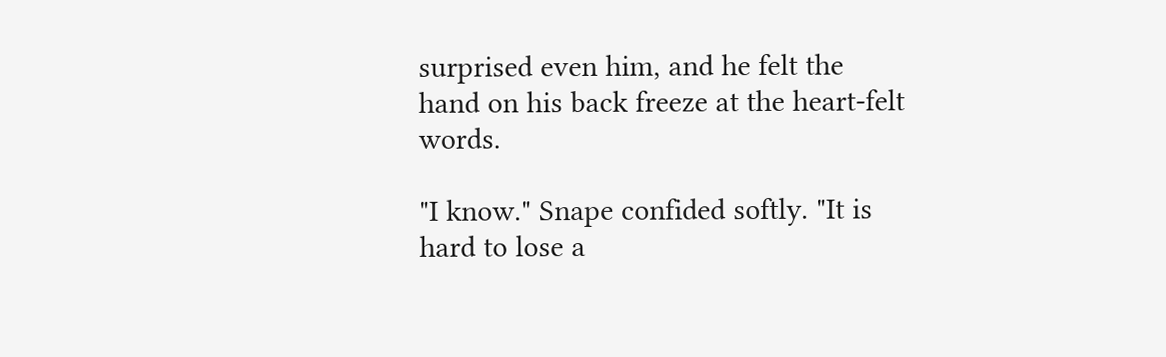surprised even him, and he felt the hand on his back freeze at the heart-felt words.

"I know." Snape confided softly. "It is hard to lose a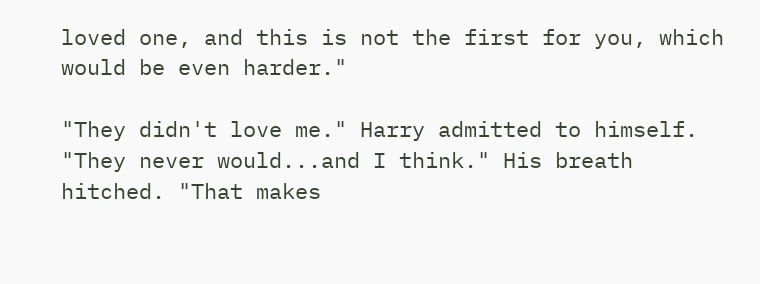loved one, and this is not the first for you, which would be even harder."

"They didn't love me." Harry admitted to himself. "They never would...and I think." His breath hitched. "That makes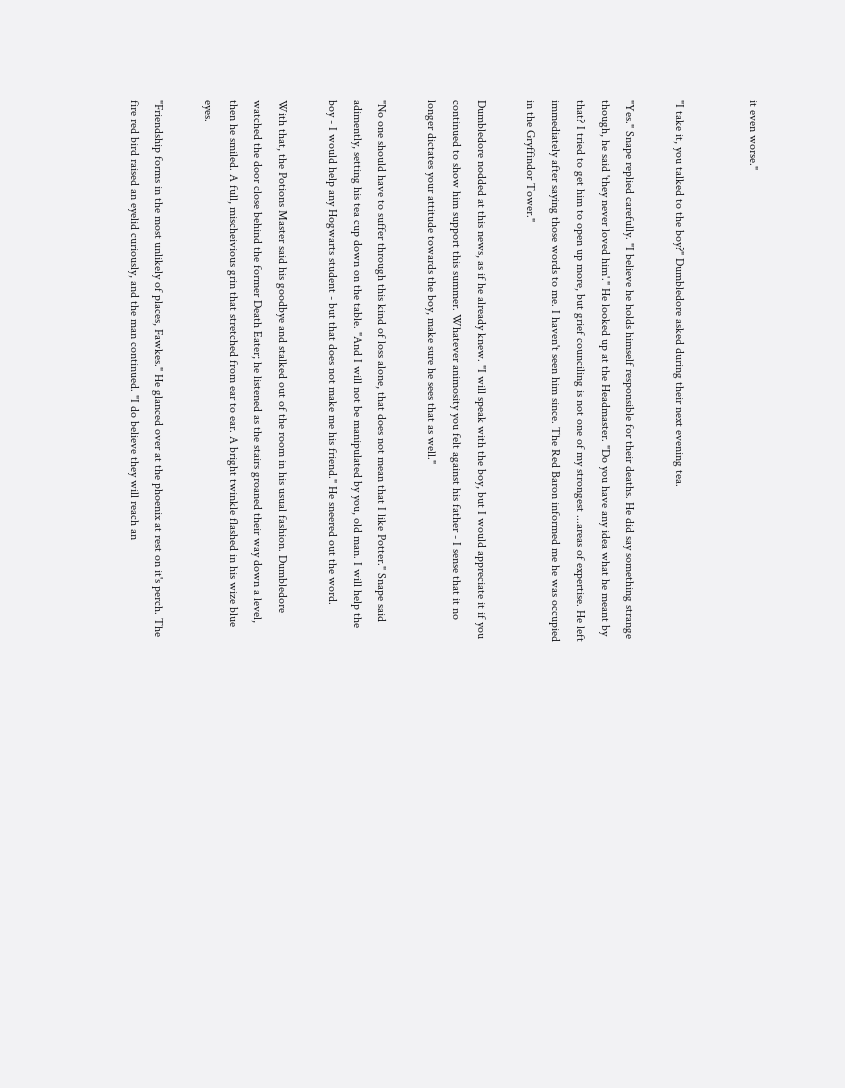it even worse."


"I take it, you talked to the boy?" Dumbledore asked during their next evening tea.

"Yes." Snape replied carefully. "I believe he holds himself responsible for their deaths. He did say something strange though, he said 'they never loved him'." He looked up at the Headmaster. "Do you have any idea what he meant by that? I tried to get him to open up more, but grief counciling is not one of my strongest ...areas of expertise. He left immediately after saying those words to me. I haven't seen him since. The Red Baron informed me he was occupied in the Gryffindor Tower."

Dumbledore nodded at this news, as if he already knew. "I will speak with the boy, but I would appreciate it if you continued to show him support this summer. Whatever animosity you felt against his father - I sense that it no longer dictates your attitude towards the boy, make sure he sees that as well."

"No one should have to suffer through this kind of loss alone, that does not mean that I like Potter." Snape said adimently, setting his tea cup down on the table. "And I will not be manipulated by you, old man. I will help the boy - I would help any Hogwarts student - but that does not make me his friend." He sneered out the word.

With that, the Potions Master said his goodbye and stalked out of the room in his usual fashion. Dumbledore watched the door close behind the former Death Eater; he listened as the stairs groaned their way down a level, then he smiled. A full, mischeivious grin that stretched from ear to ear. A bright twinkle flashed in his wize blue eyes.

"Friendship forms in the most unlikely of places, Fawkes." He glanced over at the phoenix at rest on it's perch. The fire red bird raised an eyelid curiously, and the man continued. "I do believe they will reach an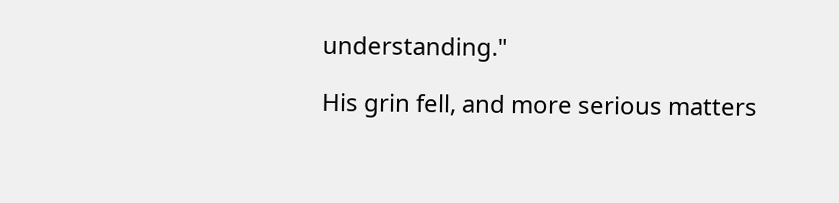understanding."

His grin fell, and more serious matters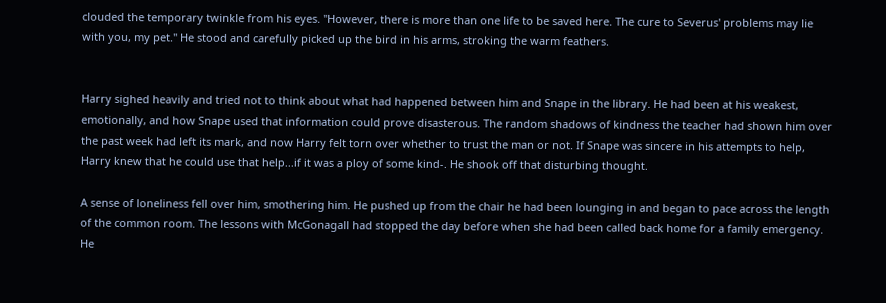clouded the temporary twinkle from his eyes. "However, there is more than one life to be saved here. The cure to Severus' problems may lie with you, my pet." He stood and carefully picked up the bird in his arms, stroking the warm feathers.


Harry sighed heavily and tried not to think about what had happened between him and Snape in the library. He had been at his weakest, emotionally, and how Snape used that information could prove disasterous. The random shadows of kindness the teacher had shown him over the past week had left its mark, and now Harry felt torn over whether to trust the man or not. If Snape was sincere in his attempts to help, Harry knew that he could use that help...if it was a ploy of some kind-. He shook off that disturbing thought.

A sense of loneliness fell over him, smothering him. He pushed up from the chair he had been lounging in and began to pace across the length of the common room. The lessons with McGonagall had stopped the day before when she had been called back home for a family emergency. He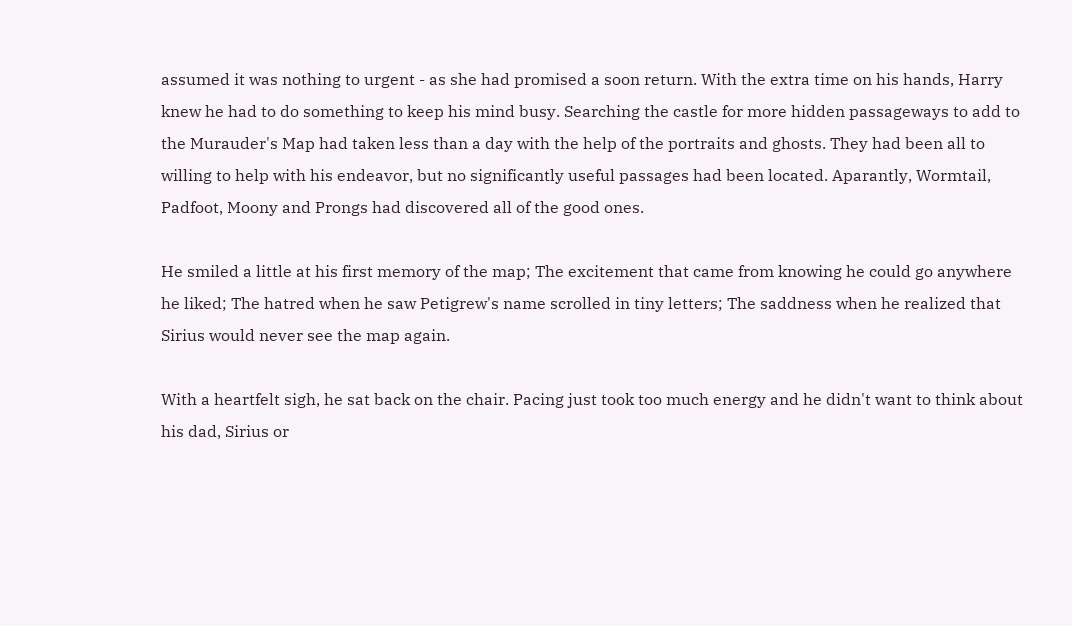assumed it was nothing to urgent - as she had promised a soon return. With the extra time on his hands, Harry knew he had to do something to keep his mind busy. Searching the castle for more hidden passageways to add to the Murauder's Map had taken less than a day with the help of the portraits and ghosts. They had been all to willing to help with his endeavor, but no significantly useful passages had been located. Aparantly, Wormtail, Padfoot, Moony and Prongs had discovered all of the good ones.

He smiled a little at his first memory of the map; The excitement that came from knowing he could go anywhere he liked; The hatred when he saw Petigrew's name scrolled in tiny letters; The saddness when he realized that Sirius would never see the map again.

With a heartfelt sigh, he sat back on the chair. Pacing just took too much energy and he didn't want to think about his dad, Sirius or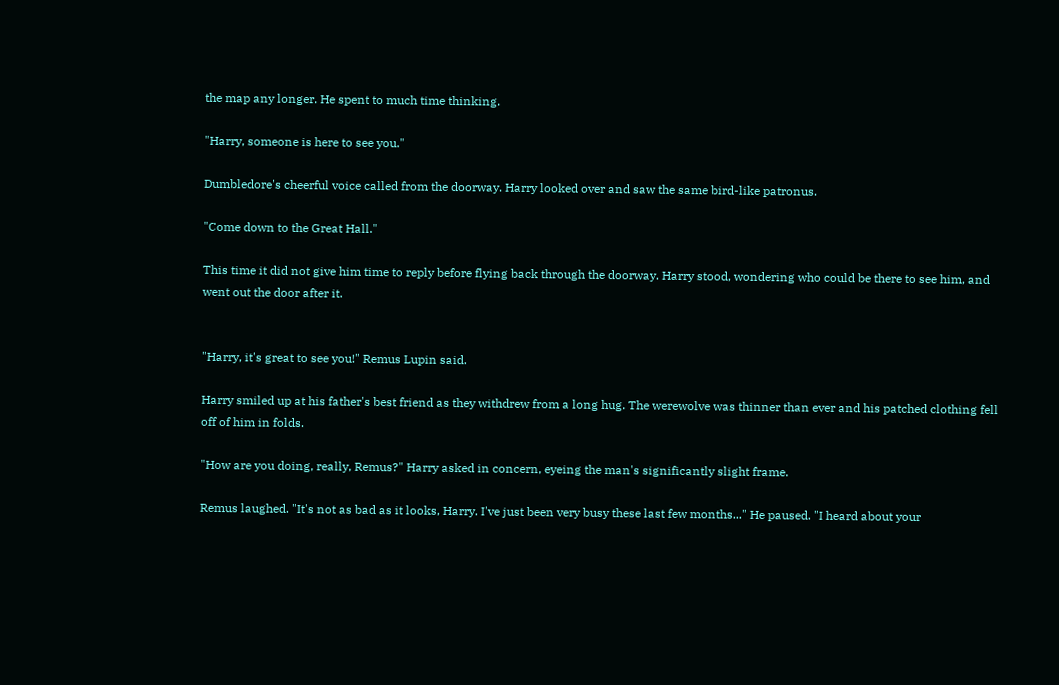the map any longer. He spent to much time thinking.

"Harry, someone is here to see you."

Dumbledore's cheerful voice called from the doorway. Harry looked over and saw the same bird-like patronus.

"Come down to the Great Hall."

This time it did not give him time to reply before flying back through the doorway. Harry stood, wondering who could be there to see him, and went out the door after it.


"Harry, it's great to see you!" Remus Lupin said.

Harry smiled up at his father's best friend as they withdrew from a long hug. The werewolve was thinner than ever and his patched clothing fell off of him in folds.

"How are you doing, really, Remus?" Harry asked in concern, eyeing the man's significantly slight frame.

Remus laughed. "It's not as bad as it looks, Harry. I've just been very busy these last few months..." He paused. "I heard about your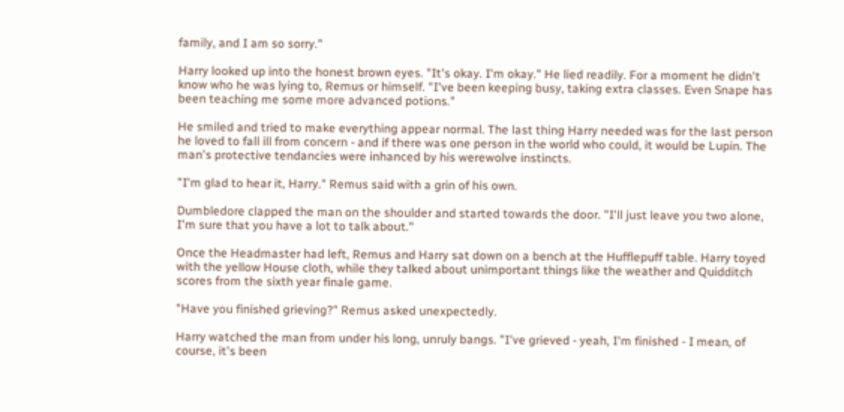family, and I am so sorry."

Harry looked up into the honest brown eyes. "It's okay. I'm okay." He lied readily. For a moment he didn't know who he was lying to, Remus or himself. "I've been keeping busy, taking extra classes. Even Snape has been teaching me some more advanced potions."

He smiled and tried to make everything appear normal. The last thing Harry needed was for the last person he loved to fall ill from concern - and if there was one person in the world who could, it would be Lupin. The man's protective tendancies were inhanced by his werewolve instincts.

"I'm glad to hear it, Harry." Remus said with a grin of his own.

Dumbledore clapped the man on the shoulder and started towards the door. "I'll just leave you two alone, I'm sure that you have a lot to talk about."

Once the Headmaster had left, Remus and Harry sat down on a bench at the Hufflepuff table. Harry toyed with the yellow House cloth, while they talked about unimportant things like the weather and Quidditch scores from the sixth year finale game.

"Have you finished grieving?" Remus asked unexpectedly.

Harry watched the man from under his long, unruly bangs. "I've grieved - yeah, I'm finished - I mean, of course, it's been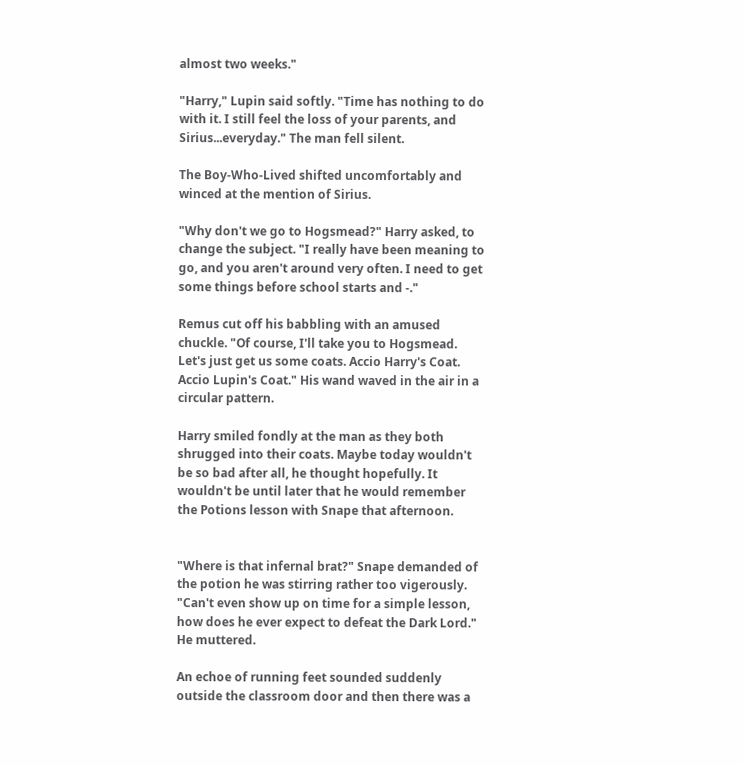almost two weeks."

"Harry," Lupin said softly. "Time has nothing to do with it. I still feel the loss of your parents, and Sirius...everyday." The man fell silent.

The Boy-Who-Lived shifted uncomfortably and winced at the mention of Sirius.

"Why don't we go to Hogsmead?" Harry asked, to change the subject. "I really have been meaning to go, and you aren't around very often. I need to get some things before school starts and -."

Remus cut off his babbling with an amused chuckle. "Of course, I'll take you to Hogsmead. Let's just get us some coats. Accio Harry's Coat. Accio Lupin's Coat." His wand waved in the air in a circular pattern.

Harry smiled fondly at the man as they both shrugged into their coats. Maybe today wouldn't be so bad after all, he thought hopefully. It wouldn't be until later that he would remember the Potions lesson with Snape that afternoon.


"Where is that infernal brat?" Snape demanded of the potion he was stirring rather too vigerously. "Can't even show up on time for a simple lesson, how does he ever expect to defeat the Dark Lord." He muttered.

An echoe of running feet sounded suddenly outside the classroom door and then there was a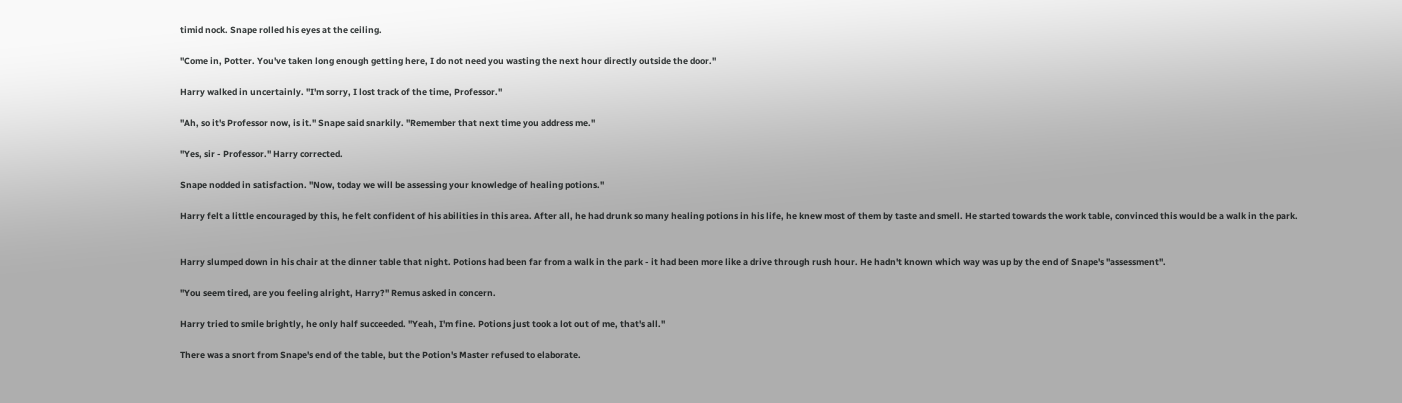timid nock. Snape rolled his eyes at the ceiling.

"Come in, Potter. You've taken long enough getting here, I do not need you wasting the next hour directly outside the door."

Harry walked in uncertainly. "I'm sorry, I lost track of the time, Professor."

"Ah, so it's Professor now, is it." Snape said snarkily. "Remember that next time you address me."

"Yes, sir - Professor." Harry corrected.

Snape nodded in satisfaction. "Now, today we will be assessing your knowledge of healing potions."

Harry felt a little encouraged by this, he felt confident of his abilities in this area. After all, he had drunk so many healing potions in his life, he knew most of them by taste and smell. He started towards the work table, convinced this would be a walk in the park.


Harry slumped down in his chair at the dinner table that night. Potions had been far from a walk in the park - it had been more like a drive through rush hour. He hadn't known which way was up by the end of Snape's "assessment".

"You seem tired, are you feeling alright, Harry?" Remus asked in concern.

Harry tried to smile brightly, he only half succeeded. "Yeah, I'm fine. Potions just took a lot out of me, that's all."

There was a snort from Snape's end of the table, but the Potion's Master refused to elaborate.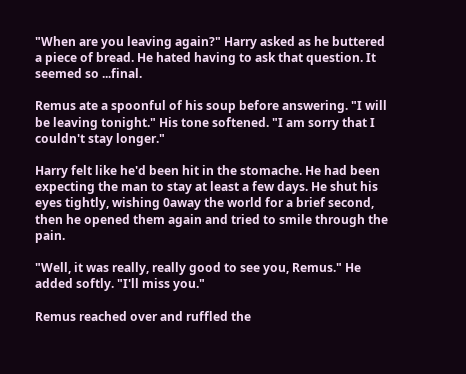"When are you leaving again?" Harry asked as he buttered a piece of bread. He hated having to ask that question. It seemed so ...final.

Remus ate a spoonful of his soup before answering. "I will be leaving tonight." His tone softened. "I am sorry that I couldn't stay longer."

Harry felt like he'd been hit in the stomache. He had been expecting the man to stay at least a few days. He shut his eyes tightly, wishing 0away the world for a brief second, then he opened them again and tried to smile through the pain.

"Well, it was really, really good to see you, Remus." He added softly. "I'll miss you."

Remus reached over and ruffled the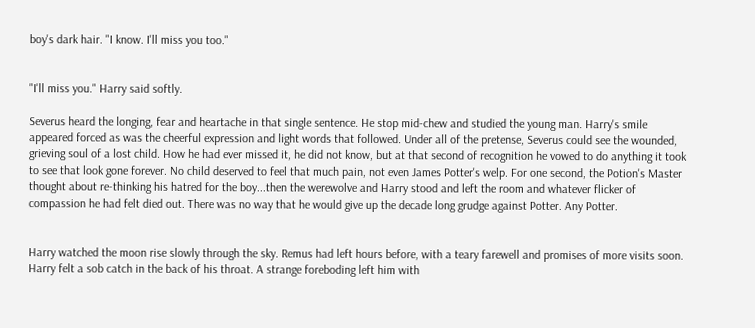boy's dark hair. "I know. I'll miss you too."


"I'll miss you." Harry said softly.

Severus heard the longing, fear and heartache in that single sentence. He stop mid-chew and studied the young man. Harry's smile appeared forced as was the cheerful expression and light words that followed. Under all of the pretense, Severus could see the wounded, grieving soul of a lost child. How he had ever missed it, he did not know, but at that second of recognition he vowed to do anything it took to see that look gone forever. No child deserved to feel that much pain, not even James Potter's welp. For one second, the Potion's Master thought about re-thinking his hatred for the boy...then the werewolve and Harry stood and left the room and whatever flicker of compassion he had felt died out. There was no way that he would give up the decade long grudge against Potter. Any Potter.


Harry watched the moon rise slowly through the sky. Remus had left hours before, with a teary farewell and promises of more visits soon. Harry felt a sob catch in the back of his throat. A strange foreboding left him with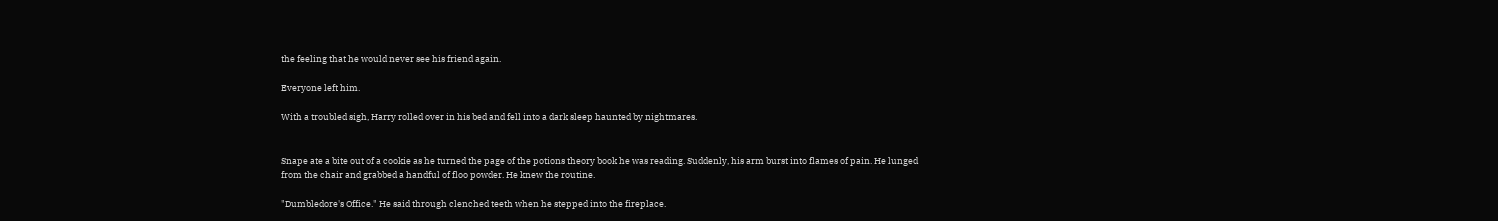the feeling that he would never see his friend again.

Everyone left him.

With a troubled sigh, Harry rolled over in his bed and fell into a dark sleep haunted by nightmares.


Snape ate a bite out of a cookie as he turned the page of the potions theory book he was reading. Suddenly, his arm burst into flames of pain. He lunged from the chair and grabbed a handful of floo powder. He knew the routine.

"Dumbledore's Office." He said through clenched teeth when he stepped into the fireplace.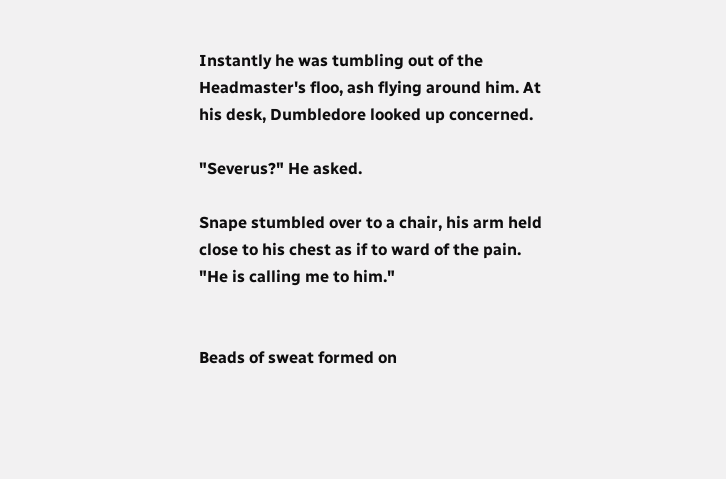Instantly he was tumbling out of the Headmaster's floo, ash flying around him. At his desk, Dumbledore looked up concerned.

"Severus?" He asked.

Snape stumbled over to a chair, his arm held close to his chest as if to ward of the pain. "He is calling me to him."


Beads of sweat formed on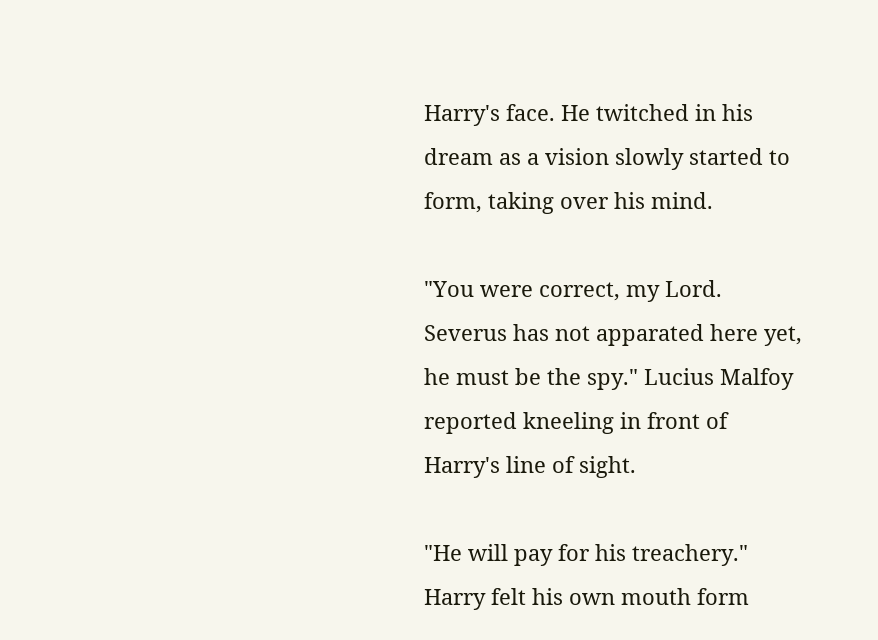Harry's face. He twitched in his dream as a vision slowly started to form, taking over his mind.

"You were correct, my Lord. Severus has not apparated here yet, he must be the spy." Lucius Malfoy reported kneeling in front of Harry's line of sight.

"He will pay for his treachery." Harry felt his own mouth form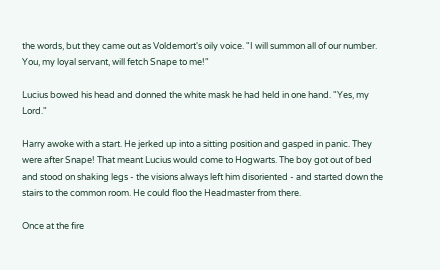the words, but they came out as Voldemort's oily voice. "I will summon all of our number. You, my loyal servant, will fetch Snape to me!"

Lucius bowed his head and donned the white mask he had held in one hand. "Yes, my Lord."

Harry awoke with a start. He jerked up into a sitting position and gasped in panic. They were after Snape! That meant Lucius would come to Hogwarts. The boy got out of bed and stood on shaking legs - the visions always left him disoriented - and started down the stairs to the common room. He could floo the Headmaster from there.

Once at the fire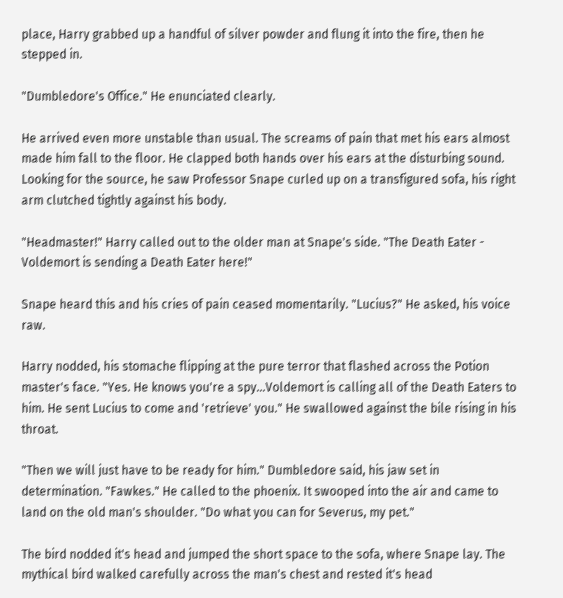place, Harry grabbed up a handful of silver powder and flung it into the fire, then he stepped in.

"Dumbledore's Office." He enunciated clearly.

He arrived even more unstable than usual. The screams of pain that met his ears almost made him fall to the floor. He clapped both hands over his ears at the disturbing sound. Looking for the source, he saw Professor Snape curled up on a transfigured sofa, his right arm clutched tightly against his body.

"Headmaster!" Harry called out to the older man at Snape's side. "The Death Eater - Voldemort is sending a Death Eater here!"

Snape heard this and his cries of pain ceased momentarily. "Lucius?" He asked, his voice raw.

Harry nodded, his stomache flipping at the pure terror that flashed across the Potion master's face. "Yes. He knows you're a spy...Voldemort is calling all of the Death Eaters to him. He sent Lucius to come and 'retrieve' you." He swallowed against the bile rising in his throat.

"Then we will just have to be ready for him." Dumbledore said, his jaw set in determination. "Fawkes." He called to the phoenix. It swooped into the air and came to land on the old man's shoulder. "Do what you can for Severus, my pet."

The bird nodded it's head and jumped the short space to the sofa, where Snape lay. The mythical bird walked carefully across the man's chest and rested it's head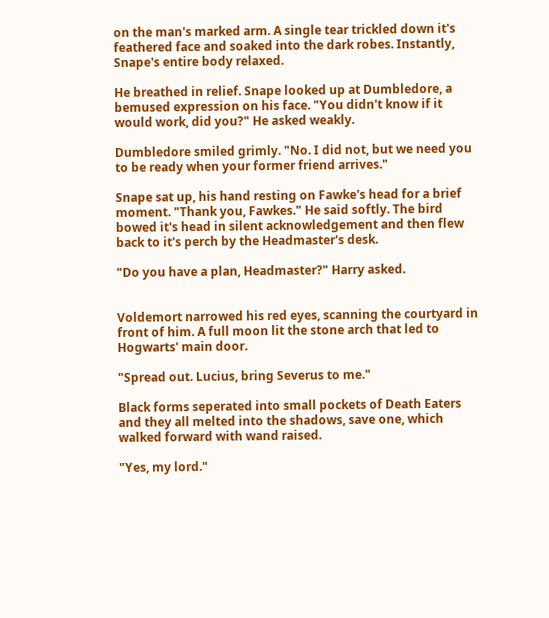on the man's marked arm. A single tear trickled down it's feathered face and soaked into the dark robes. Instantly, Snape's entire body relaxed.

He breathed in relief. Snape looked up at Dumbledore, a bemused expression on his face. "You didn't know if it would work, did you?" He asked weakly.

Dumbledore smiled grimly. "No. I did not, but we need you to be ready when your former friend arrives."

Snape sat up, his hand resting on Fawke's head for a brief moment. "Thank you, Fawkes." He said softly. The bird bowed it's head in silent acknowledgement and then flew back to it's perch by the Headmaster's desk.

"Do you have a plan, Headmaster?" Harry asked.


Voldemort narrowed his red eyes, scanning the courtyard in front of him. A full moon lit the stone arch that led to Hogwarts' main door.

"Spread out. Lucius, bring Severus to me."

Black forms seperated into small pockets of Death Eaters and they all melted into the shadows, save one, which walked forward with wand raised.

"Yes, my lord."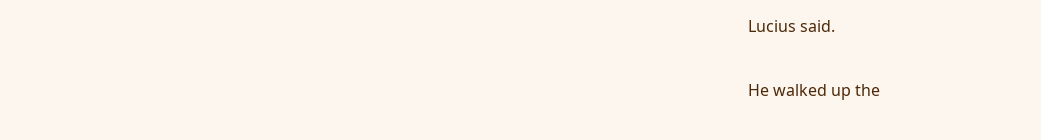Lucius said.

He walked up the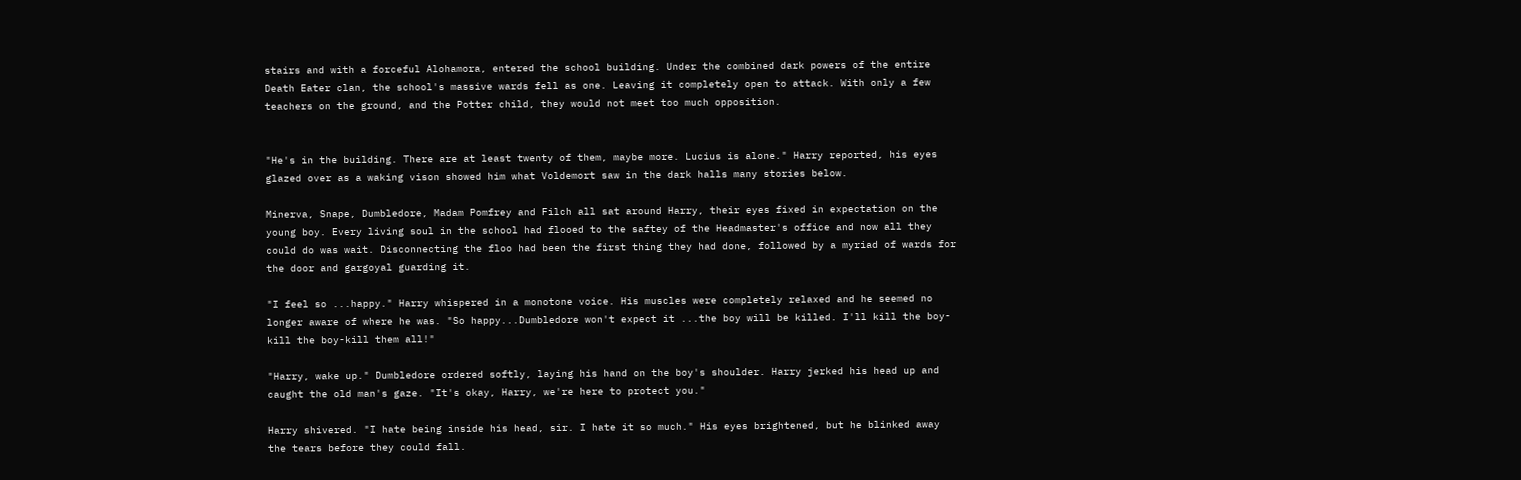stairs and with a forceful Alohamora, entered the school building. Under the combined dark powers of the entire Death Eater clan, the school's massive wards fell as one. Leaving it completely open to attack. With only a few teachers on the ground, and the Potter child, they would not meet too much opposition.


"He's in the building. There are at least twenty of them, maybe more. Lucius is alone." Harry reported, his eyes glazed over as a waking vison showed him what Voldemort saw in the dark halls many stories below.

Minerva, Snape, Dumbledore, Madam Pomfrey and Filch all sat around Harry, their eyes fixed in expectation on the young boy. Every living soul in the school had flooed to the saftey of the Headmaster's office and now all they could do was wait. Disconnecting the floo had been the first thing they had done, followed by a myriad of wards for the door and gargoyal guarding it.

"I feel so ...happy." Harry whispered in a monotone voice. His muscles were completely relaxed and he seemed no longer aware of where he was. "So happy...Dumbledore won't expect it ...the boy will be killed. I'll kill the boy-kill the boy-kill them all!"

"Harry, wake up." Dumbledore ordered softly, laying his hand on the boy's shoulder. Harry jerked his head up and caught the old man's gaze. "It's okay, Harry, we're here to protect you."

Harry shivered. "I hate being inside his head, sir. I hate it so much." His eyes brightened, but he blinked away the tears before they could fall.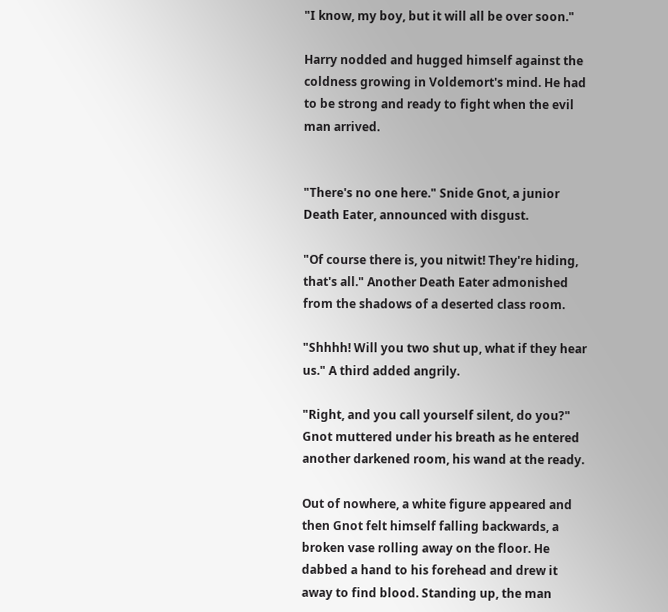"I know, my boy, but it will all be over soon."

Harry nodded and hugged himself against the coldness growing in Voldemort's mind. He had to be strong and ready to fight when the evil man arrived.


"There's no one here." Snide Gnot, a junior Death Eater, announced with disgust.

"Of course there is, you nitwit! They're hiding, that's all." Another Death Eater admonished from the shadows of a deserted class room.

"Shhhh! Will you two shut up, what if they hear us." A third added angrily.

"Right, and you call yourself silent, do you?" Gnot muttered under his breath as he entered another darkened room, his wand at the ready.

Out of nowhere, a white figure appeared and then Gnot felt himself falling backwards, a broken vase rolling away on the floor. He dabbed a hand to his forehead and drew it away to find blood. Standing up, the man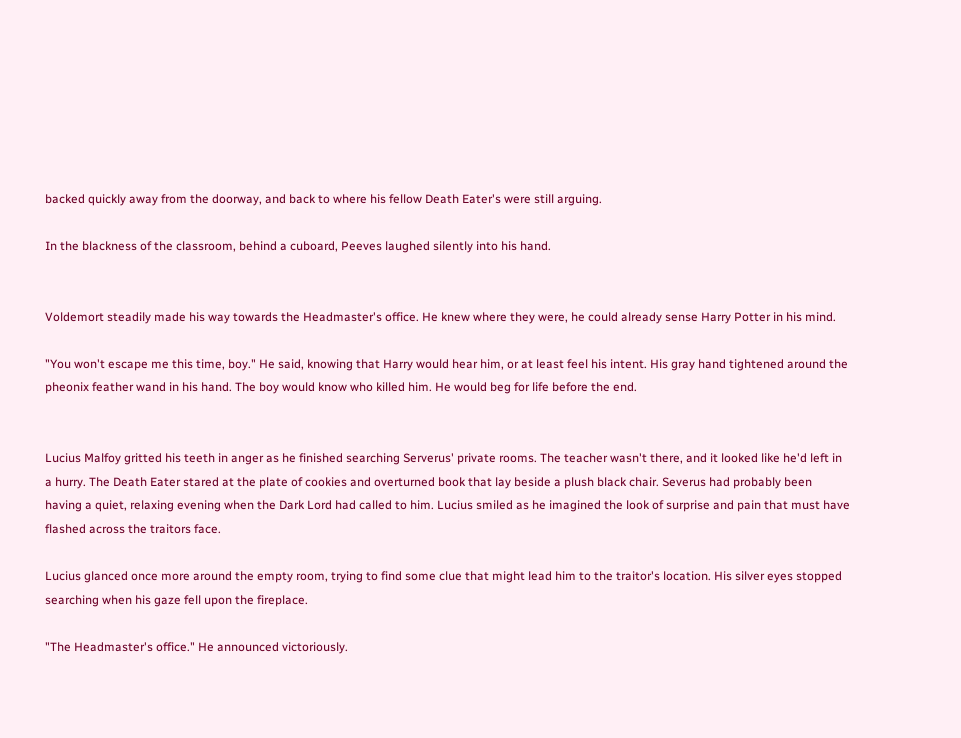backed quickly away from the doorway, and back to where his fellow Death Eater's were still arguing.

In the blackness of the classroom, behind a cuboard, Peeves laughed silently into his hand.


Voldemort steadily made his way towards the Headmaster's office. He knew where they were, he could already sense Harry Potter in his mind.

"You won't escape me this time, boy." He said, knowing that Harry would hear him, or at least feel his intent. His gray hand tightened around the pheonix feather wand in his hand. The boy would know who killed him. He would beg for life before the end.


Lucius Malfoy gritted his teeth in anger as he finished searching Serverus' private rooms. The teacher wasn't there, and it looked like he'd left in a hurry. The Death Eater stared at the plate of cookies and overturned book that lay beside a plush black chair. Severus had probably been having a quiet, relaxing evening when the Dark Lord had called to him. Lucius smiled as he imagined the look of surprise and pain that must have flashed across the traitors face.

Lucius glanced once more around the empty room, trying to find some clue that might lead him to the traitor's location. His silver eyes stopped searching when his gaze fell upon the fireplace.

"The Headmaster's office." He announced victoriously.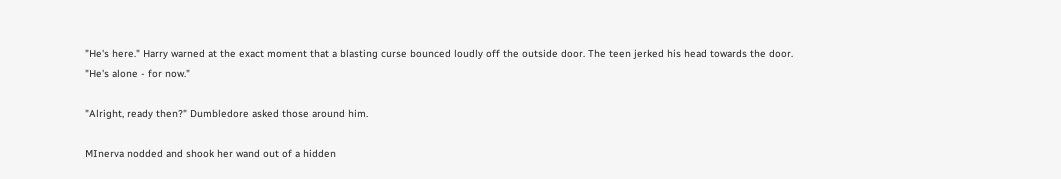"He's here." Harry warned at the exact moment that a blasting curse bounced loudly off the outside door. The teen jerked his head towards the door. "He's alone - for now."

"Alright, ready then?" Dumbledore asked those around him.

MInerva nodded and shook her wand out of a hidden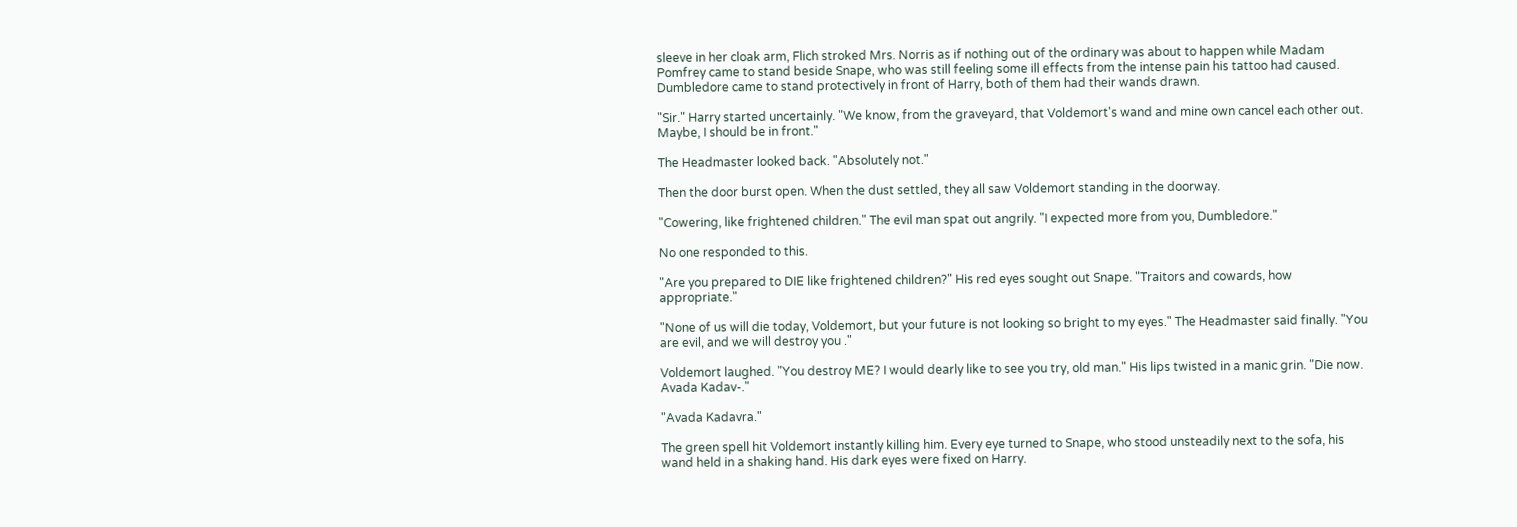sleeve in her cloak arm, Flich stroked Mrs. Norris as if nothing out of the ordinary was about to happen while Madam Pomfrey came to stand beside Snape, who was still feeling some ill effects from the intense pain his tattoo had caused. Dumbledore came to stand protectively in front of Harry, both of them had their wands drawn.

"Sir." Harry started uncertainly. "We know, from the graveyard, that Voldemort's wand and mine own cancel each other out. Maybe, I should be in front."

The Headmaster looked back. "Absolutely not."

Then the door burst open. When the dust settled, they all saw Voldemort standing in the doorway.

"Cowering, like frightened children." The evil man spat out angrily. "I expected more from you, Dumbledore."

No one responded to this.

"Are you prepared to DIE like frightened children?" His red eyes sought out Snape. "Traitors and cowards, how appropriate."

"None of us will die today, Voldemort, but your future is not looking so bright to my eyes." The Headmaster said finally. "You are evil, and we will destroy you ."

Voldemort laughed. "You destroy ME? I would dearly like to see you try, old man." His lips twisted in a manic grin. "Die now. Avada Kadav-."

"Avada Kadavra."

The green spell hit Voldemort instantly killing him. Every eye turned to Snape, who stood unsteadily next to the sofa, his wand held in a shaking hand. His dark eyes were fixed on Harry.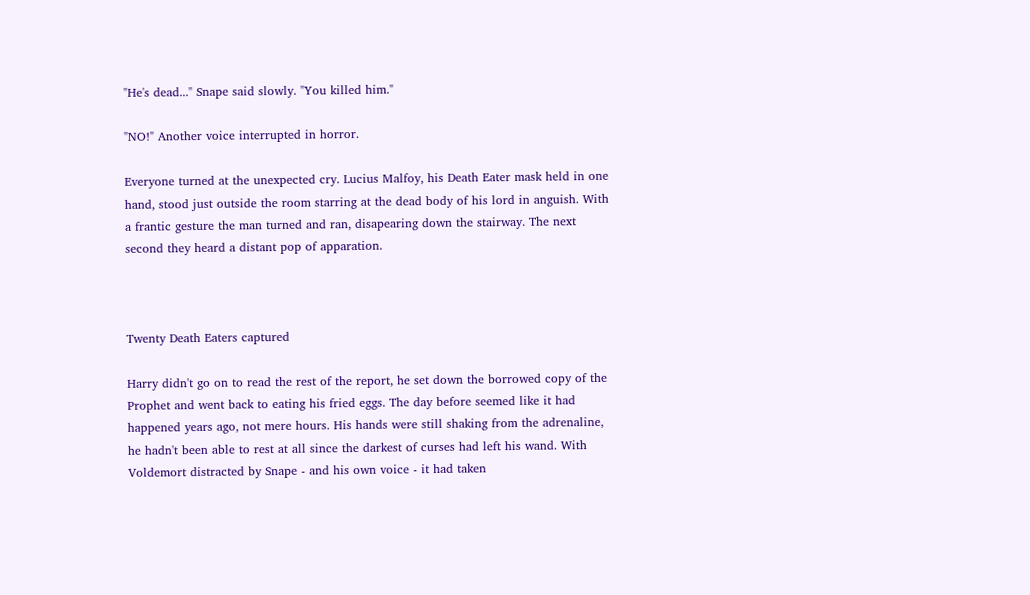"He's dead..." Snape said slowly. "You killed him."

"NO!" Another voice interrupted in horror.

Everyone turned at the unexpected cry. Lucius Malfoy, his Death Eater mask held in one hand, stood just outside the room starring at the dead body of his lord in anguish. With a frantic gesture the man turned and ran, disapearing down the stairway. The next second they heard a distant pop of apparation.



Twenty Death Eaters captured

Harry didn't go on to read the rest of the report, he set down the borrowed copy of the Prophet and went back to eating his fried eggs. The day before seemed like it had happened years ago, not mere hours. His hands were still shaking from the adrenaline, he hadn't been able to rest at all since the darkest of curses had left his wand. With Voldemort distracted by Snape - and his own voice - it had taken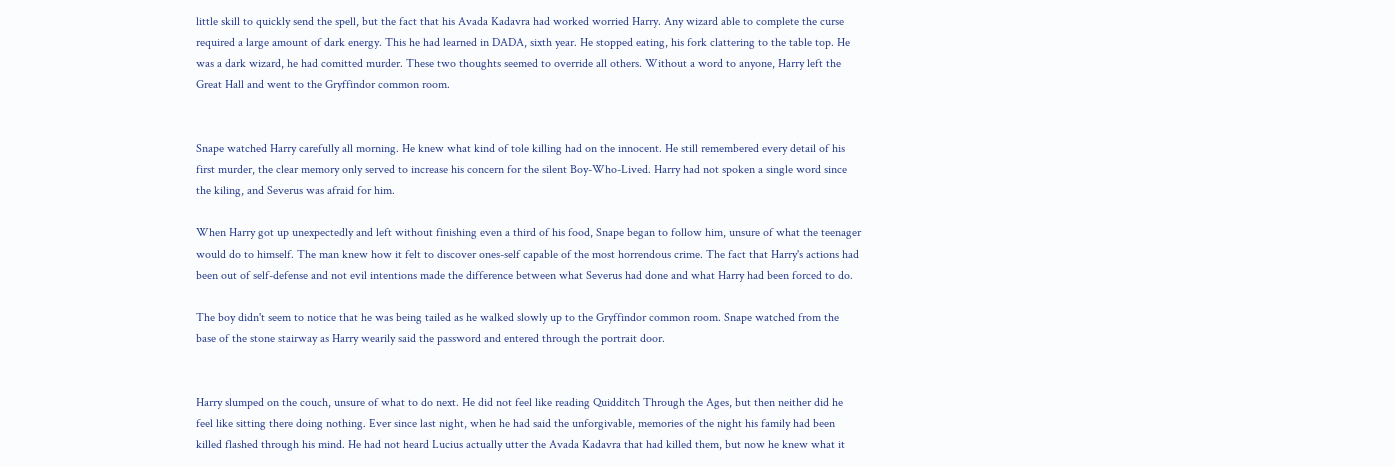little skill to quickly send the spell, but the fact that his Avada Kadavra had worked worried Harry. Any wizard able to complete the curse required a large amount of dark energy. This he had learned in DADA, sixth year. He stopped eating, his fork clattering to the table top. He was a dark wizard, he had comitted murder. These two thoughts seemed to override all others. Without a word to anyone, Harry left the Great Hall and went to the Gryffindor common room.


Snape watched Harry carefully all morning. He knew what kind of tole killing had on the innocent. He still remembered every detail of his first murder, the clear memory only served to increase his concern for the silent Boy-Who-Lived. Harry had not spoken a single word since the kiling, and Severus was afraid for him.

When Harry got up unexpectedly and left without finishing even a third of his food, Snape began to follow him, unsure of what the teenager would do to himself. The man knew how it felt to discover ones-self capable of the most horrendous crime. The fact that Harry's actions had been out of self-defense and not evil intentions made the difference between what Severus had done and what Harry had been forced to do.

The boy didn't seem to notice that he was being tailed as he walked slowly up to the Gryffindor common room. Snape watched from the base of the stone stairway as Harry wearily said the password and entered through the portrait door.


Harry slumped on the couch, unsure of what to do next. He did not feel like reading Quidditch Through the Ages, but then neither did he feel like sitting there doing nothing. Ever since last night, when he had said the unforgivable, memories of the night his family had been killed flashed through his mind. He had not heard Lucius actually utter the Avada Kadavra that had killed them, but now he knew what it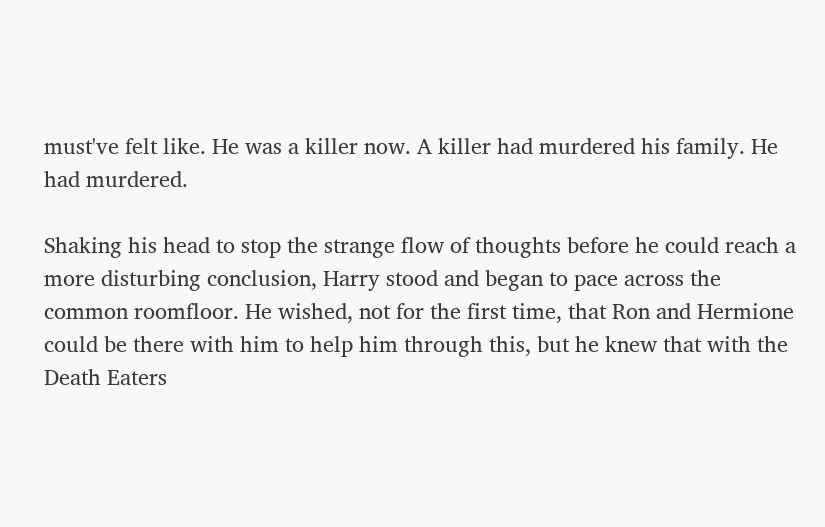must've felt like. He was a killer now. A killer had murdered his family. He had murdered.

Shaking his head to stop the strange flow of thoughts before he could reach a more disturbing conclusion, Harry stood and began to pace across the common roomfloor. He wished, not for the first time, that Ron and Hermione could be there with him to help him through this, but he knew that with the Death Eaters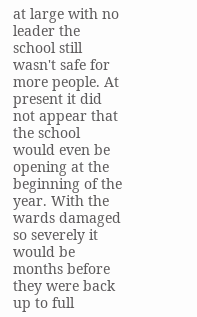at large with no leader the school still wasn't safe for more people. At present it did not appear that the school would even be opening at the beginning of the year. With the wards damaged so severely it would be months before they were back up to full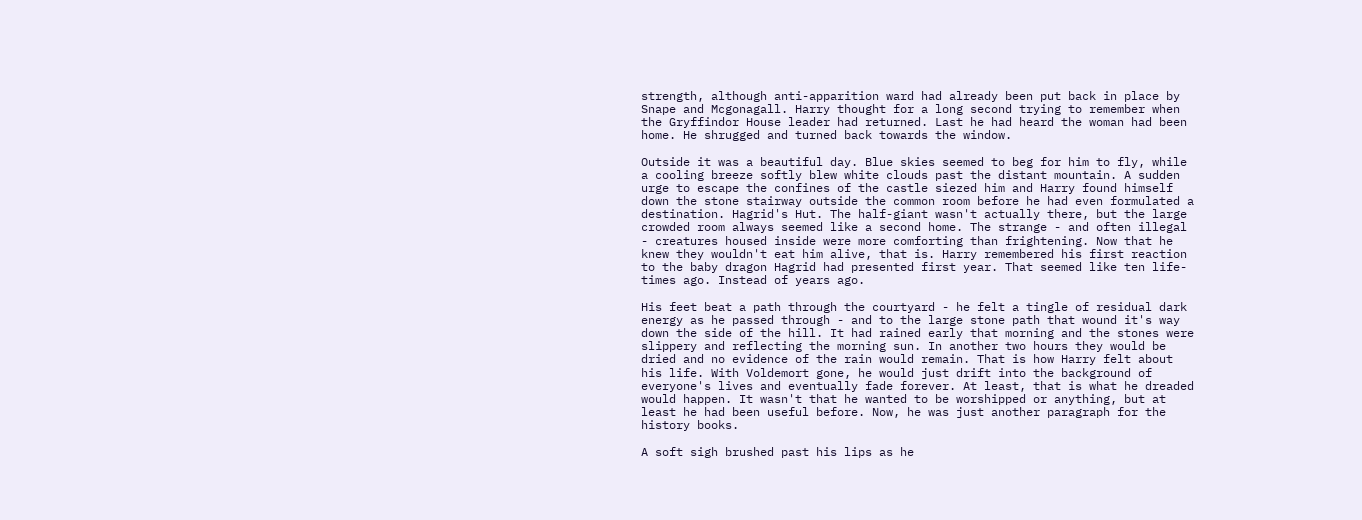strength, although anti-apparition ward had already been put back in place by Snape and Mcgonagall. Harry thought for a long second trying to remember when the Gryffindor House leader had returned. Last he had heard the woman had been home. He shrugged and turned back towards the window.

Outside it was a beautiful day. Blue skies seemed to beg for him to fly, while a cooling breeze softly blew white clouds past the distant mountain. A sudden urge to escape the confines of the castle siezed him and Harry found himself down the stone stairway outside the common room before he had even formulated a destination. Hagrid's Hut. The half-giant wasn't actually there, but the large crowded room always seemed like a second home. The strange - and often illegal - creatures housed inside were more comforting than frightening. Now that he knew they wouldn't eat him alive, that is. Harry remembered his first reaction to the baby dragon Hagrid had presented first year. That seemed like ten life-times ago. Instead of years ago.

His feet beat a path through the courtyard - he felt a tingle of residual dark energy as he passed through - and to the large stone path that wound it's way down the side of the hill. It had rained early that morning and the stones were slippery and reflecting the morning sun. In another two hours they would be dried and no evidence of the rain would remain. That is how Harry felt about his life. With Voldemort gone, he would just drift into the background of everyone's lives and eventually fade forever. At least, that is what he dreaded would happen. It wasn't that he wanted to be worshipped or anything, but at least he had been useful before. Now, he was just another paragraph for the history books.

A soft sigh brushed past his lips as he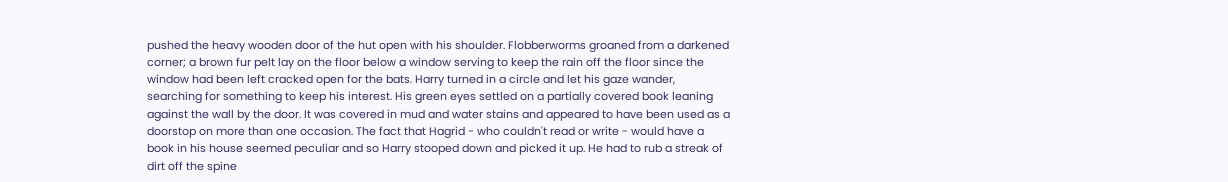pushed the heavy wooden door of the hut open with his shoulder. Flobberworms groaned from a darkened corner; a brown fur pelt lay on the floor below a window serving to keep the rain off the floor since the window had been left cracked open for the bats. Harry turned in a circle and let his gaze wander, searching for something to keep his interest. His green eyes settled on a partially covered book leaning against the wall by the door. It was covered in mud and water stains and appeared to have been used as a doorstop on more than one occasion. The fact that Hagrid - who couldn't read or write - would have a book in his house seemed peculiar and so Harry stooped down and picked it up. He had to rub a streak of dirt off the spine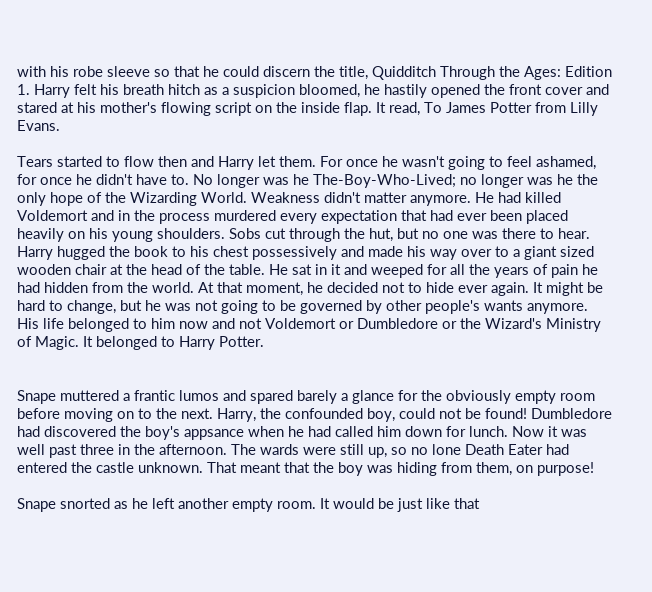with his robe sleeve so that he could discern the title, Quidditch Through the Ages: Edition 1. Harry felt his breath hitch as a suspicion bloomed, he hastily opened the front cover and stared at his mother's flowing script on the inside flap. It read, To James Potter from Lilly Evans.

Tears started to flow then and Harry let them. For once he wasn't going to feel ashamed, for once he didn't have to. No longer was he The-Boy-Who-Lived; no longer was he the only hope of the Wizarding World. Weakness didn't matter anymore. He had killed Voldemort and in the process murdered every expectation that had ever been placed heavily on his young shoulders. Sobs cut through the hut, but no one was there to hear. Harry hugged the book to his chest possessively and made his way over to a giant sized wooden chair at the head of the table. He sat in it and weeped for all the years of pain he had hidden from the world. At that moment, he decided not to hide ever again. It might be hard to change, but he was not going to be governed by other people's wants anymore. His life belonged to him now and not Voldemort or Dumbledore or the Wizard's Ministry of Magic. It belonged to Harry Potter.


Snape muttered a frantic lumos and spared barely a glance for the obviously empty room before moving on to the next. Harry, the confounded boy, could not be found! Dumbledore had discovered the boy's appsance when he had called him down for lunch. Now it was well past three in the afternoon. The wards were still up, so no lone Death Eater had entered the castle unknown. That meant that the boy was hiding from them, on purpose!

Snape snorted as he left another empty room. It would be just like that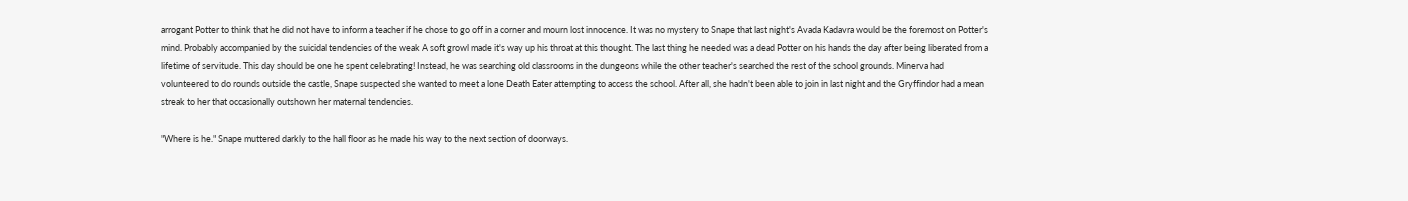arrogant Potter to think that he did not have to inform a teacher if he chose to go off in a corner and mourn lost innocence. It was no mystery to Snape that last night's Avada Kadavra would be the foremost on Potter's mind. Probably accompanied by the suicidal tendencies of the weak A soft growl made it's way up his throat at this thought. The last thing he needed was a dead Potter on his hands the day after being liberated from a lifetime of servitude. This day should be one he spent celebrating! Instead, he was searching old classrooms in the dungeons while the other teacher's searched the rest of the school grounds. Minerva had volunteered to do rounds outside the castle, Snape suspected she wanted to meet a lone Death Eater attempting to access the school. After all, she hadn't been able to join in last night and the Gryffindor had a mean streak to her that occasionally outshown her maternal tendencies.

"Where is he." Snape muttered darkly to the hall floor as he made his way to the next section of doorways.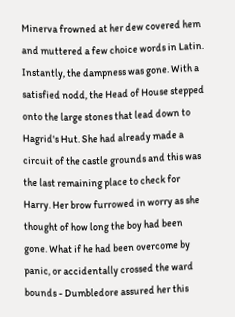Minerva frowned at her dew covered hem and muttered a few choice words in Latin. Instantly, the dampness was gone. With a satisfied nodd, the Head of House stepped onto the large stones that lead down to Hagrid's Hut. She had already made a circuit of the castle grounds and this was the last remaining place to check for Harry. Her brow furrowed in worry as she thought of how long the boy had been gone. What if he had been overcome by panic, or accidentally crossed the ward bounds - Dumbledore assured her this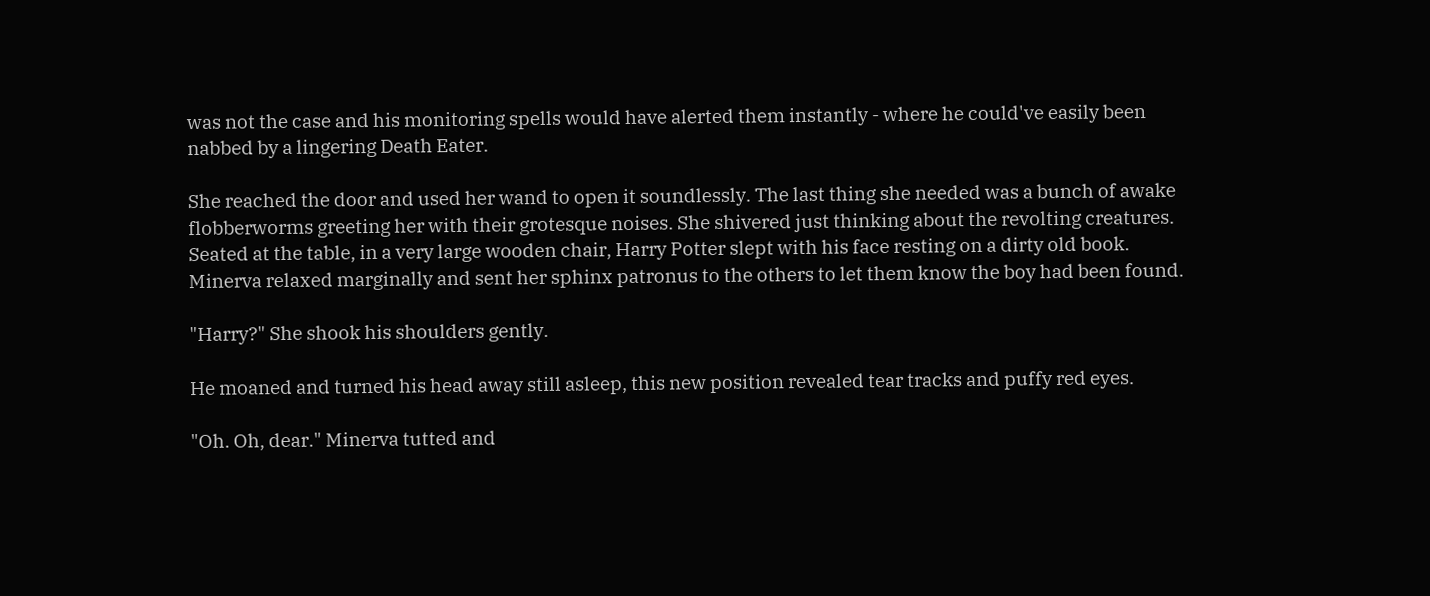was not the case and his monitoring spells would have alerted them instantly - where he could've easily been nabbed by a lingering Death Eater.

She reached the door and used her wand to open it soundlessly. The last thing she needed was a bunch of awake flobberworms greeting her with their grotesque noises. She shivered just thinking about the revolting creatures. Seated at the table, in a very large wooden chair, Harry Potter slept with his face resting on a dirty old book. Minerva relaxed marginally and sent her sphinx patronus to the others to let them know the boy had been found.

"Harry?" She shook his shoulders gently.

He moaned and turned his head away still asleep, this new position revealed tear tracks and puffy red eyes.

"Oh. Oh, dear." Minerva tutted and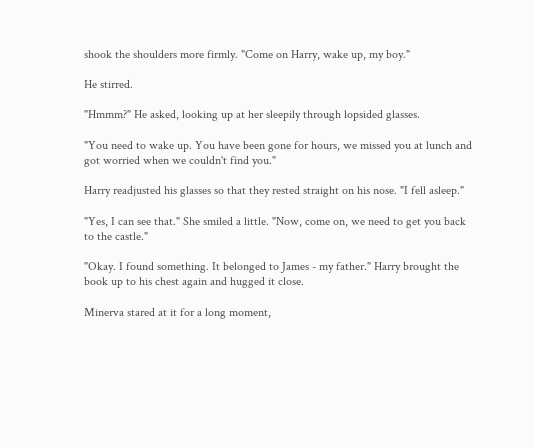shook the shoulders more firmly. "Come on Harry, wake up, my boy."

He stirred.

"Hmmm?" He asked, looking up at her sleepily through lopsided glasses.

"You need to wake up. You have been gone for hours, we missed you at lunch and got worried when we couldn't find you."

Harry readjusted his glasses so that they rested straight on his nose. "I fell asleep."

"Yes, I can see that." She smiled a little. "Now, come on, we need to get you back to the castle."

"Okay. I found something. It belonged to James - my father." Harry brought the book up to his chest again and hugged it close.

Minerva stared at it for a long moment,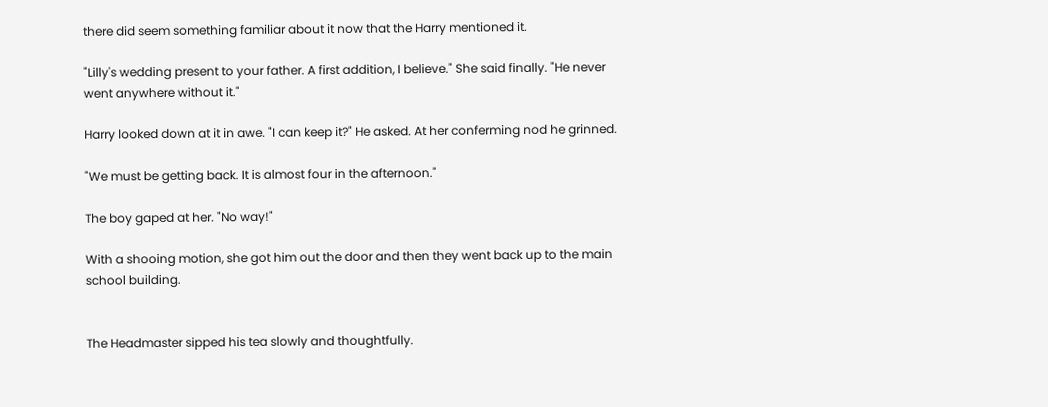there did seem something familiar about it now that the Harry mentioned it.

"Lilly's wedding present to your father. A first addition, I believe." She said finally. "He never went anywhere without it."

Harry looked down at it in awe. "I can keep it?" He asked. At her conferming nod he grinned.

"We must be getting back. It is almost four in the afternoon."

The boy gaped at her. "No way!"

With a shooing motion, she got him out the door and then they went back up to the main school building.


The Headmaster sipped his tea slowly and thoughtfully.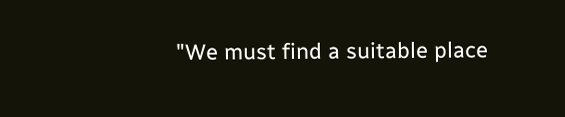"We must find a suitable place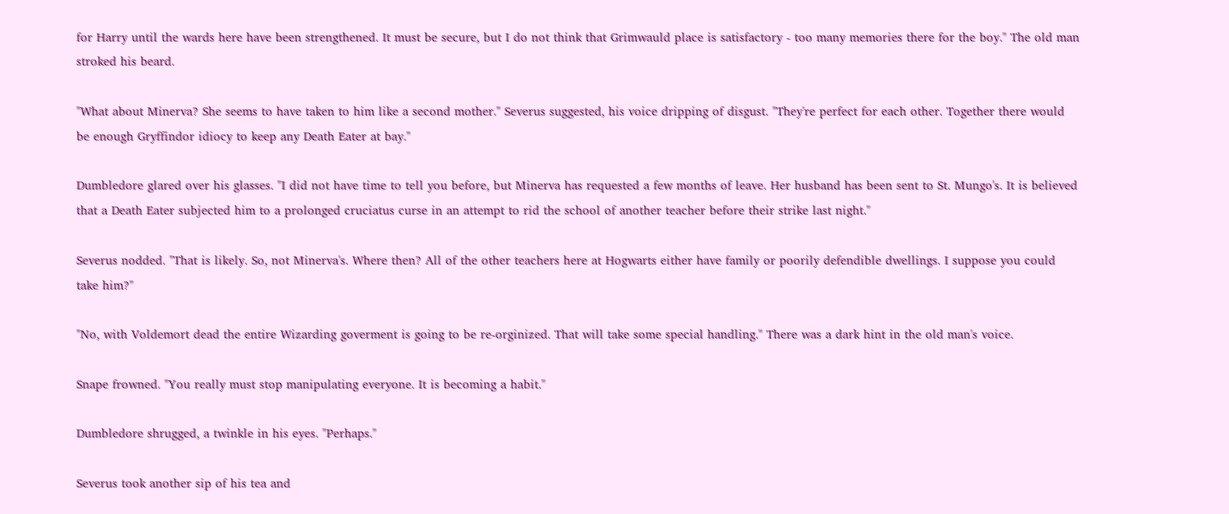for Harry until the wards here have been strengthened. It must be secure, but I do not think that Grimwauld place is satisfactory - too many memories there for the boy." The old man stroked his beard.

"What about Minerva? She seems to have taken to him like a second mother." Severus suggested, his voice dripping of disgust. "They're perfect for each other. Together there would be enough Gryffindor idiocy to keep any Death Eater at bay."

Dumbledore glared over his glasses. "I did not have time to tell you before, but Minerva has requested a few months of leave. Her husband has been sent to St. Mungo's. It is believed that a Death Eater subjected him to a prolonged cruciatus curse in an attempt to rid the school of another teacher before their strike last night."

Severus nodded. "That is likely. So, not Minerva's. Where then? All of the other teachers here at Hogwarts either have family or poorily defendible dwellings. I suppose you could take him?"

"No, with Voldemort dead the entire Wizarding goverment is going to be re-orginized. That will take some special handling." There was a dark hint in the old man's voice.

Snape frowned. "You really must stop manipulating everyone. It is becoming a habit."

Dumbledore shrugged, a twinkle in his eyes. "Perhaps."

Severus took another sip of his tea and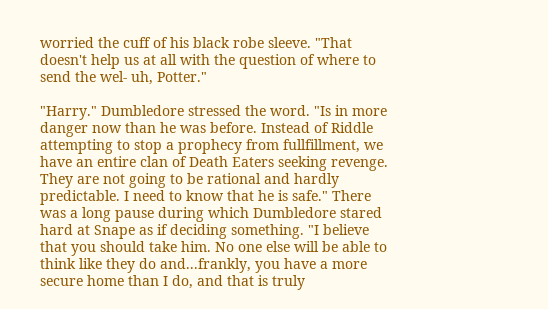worried the cuff of his black robe sleeve. "That doesn't help us at all with the question of where to send the wel- uh, Potter."

"Harry." Dumbledore stressed the word. "Is in more danger now than he was before. Instead of Riddle attempting to stop a prophecy from fullfillment, we have an entire clan of Death Eaters seeking revenge. They are not going to be rational and hardly predictable. I need to know that he is safe." There was a long pause during which Dumbledore stared hard at Snape as if deciding something. "I believe that you should take him. No one else will be able to think like they do and...frankly, you have a more secure home than I do, and that is truly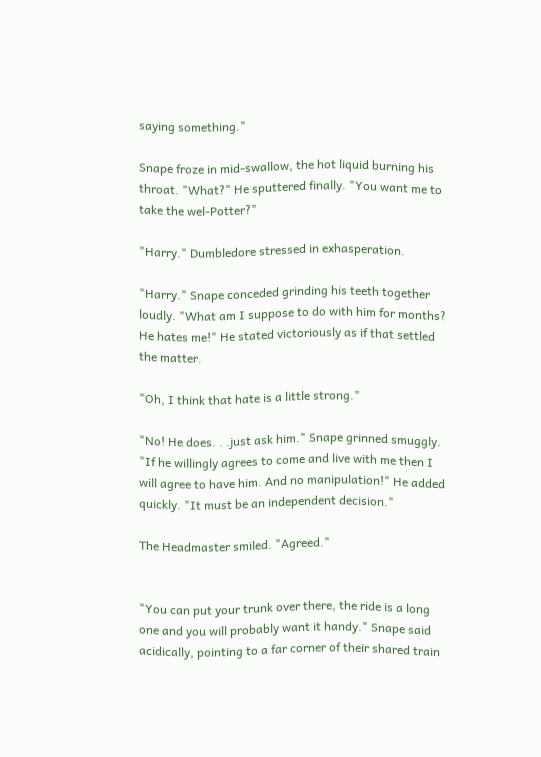saying something."

Snape froze in mid-swallow, the hot liquid burning his throat. "What?" He sputtered finally. "You want me to take the wel-Potter?"

"Harry." Dumbledore stressed in exhasperation.

"Harry." Snape conceded grinding his teeth together loudly. "What am I suppose to do with him for months? He hates me!" He stated victoriously as if that settled the matter.

"Oh, I think that hate is a little strong."

"No! He does. . .just ask him." Snape grinned smuggly. "If he willingly agrees to come and live with me then I will agree to have him. And no manipulation!" He added quickly. "It must be an independent decision."

The Headmaster smiled. "Agreed."


"You can put your trunk over there, the ride is a long one and you will probably want it handy." Snape said acidically, pointing to a far corner of their shared train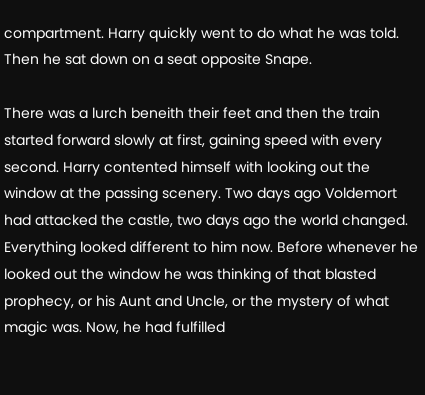compartment. Harry quickly went to do what he was told. Then he sat down on a seat opposite Snape.

There was a lurch beneith their feet and then the train started forward slowly at first, gaining speed with every second. Harry contented himself with looking out the window at the passing scenery. Two days ago Voldemort had attacked the castle, two days ago the world changed. Everything looked different to him now. Before whenever he looked out the window he was thinking of that blasted prophecy, or his Aunt and Uncle, or the mystery of what magic was. Now, he had fulfilled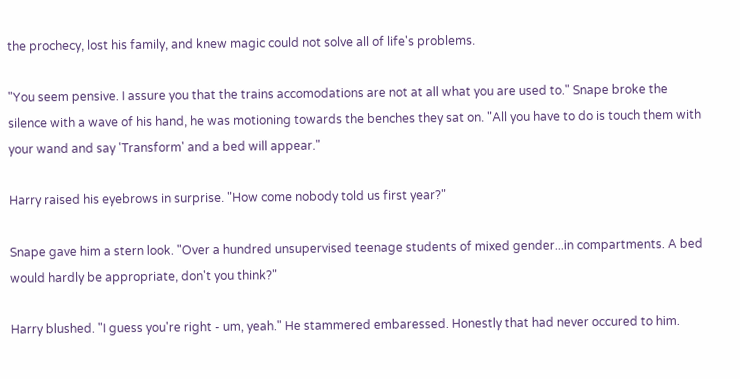the prochecy, lost his family, and knew magic could not solve all of life's problems.

"You seem pensive. I assure you that the trains accomodations are not at all what you are used to." Snape broke the silence with a wave of his hand, he was motioning towards the benches they sat on. "All you have to do is touch them with your wand and say 'Transform' and a bed will appear."

Harry raised his eyebrows in surprise. "How come nobody told us first year?"

Snape gave him a stern look. "Over a hundred unsupervised teenage students of mixed gender...in compartments. A bed would hardly be appropriate, don't you think?"

Harry blushed. "I guess you're right - um, yeah." He stammered embaressed. Honestly that had never occured to him.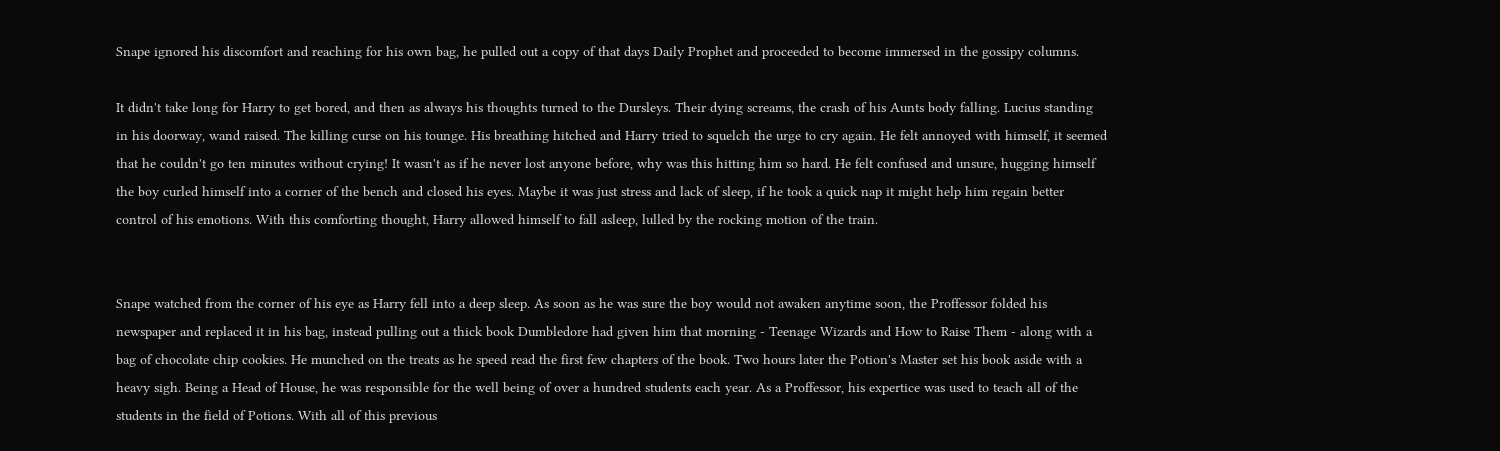Snape ignored his discomfort and reaching for his own bag, he pulled out a copy of that days Daily Prophet and proceeded to become immersed in the gossipy columns.

It didn't take long for Harry to get bored, and then as always his thoughts turned to the Dursleys. Their dying screams, the crash of his Aunts body falling. Lucius standing in his doorway, wand raised. The killing curse on his tounge. His breathing hitched and Harry tried to squelch the urge to cry again. He felt annoyed with himself, it seemed that he couldn't go ten minutes without crying! It wasn't as if he never lost anyone before, why was this hitting him so hard. He felt confused and unsure, hugging himself the boy curled himself into a corner of the bench and closed his eyes. Maybe it was just stress and lack of sleep, if he took a quick nap it might help him regain better control of his emotions. With this comforting thought, Harry allowed himself to fall asleep, lulled by the rocking motion of the train.


Snape watched from the corner of his eye as Harry fell into a deep sleep. As soon as he was sure the boy would not awaken anytime soon, the Proffessor folded his newspaper and replaced it in his bag, instead pulling out a thick book Dumbledore had given him that morning - Teenage Wizards and How to Raise Them - along with a bag of chocolate chip cookies. He munched on the treats as he speed read the first few chapters of the book. Two hours later the Potion's Master set his book aside with a heavy sigh. Being a Head of House, he was responsible for the well being of over a hundred students each year. As a Proffessor, his expertice was used to teach all of the students in the field of Potions. With all of this previous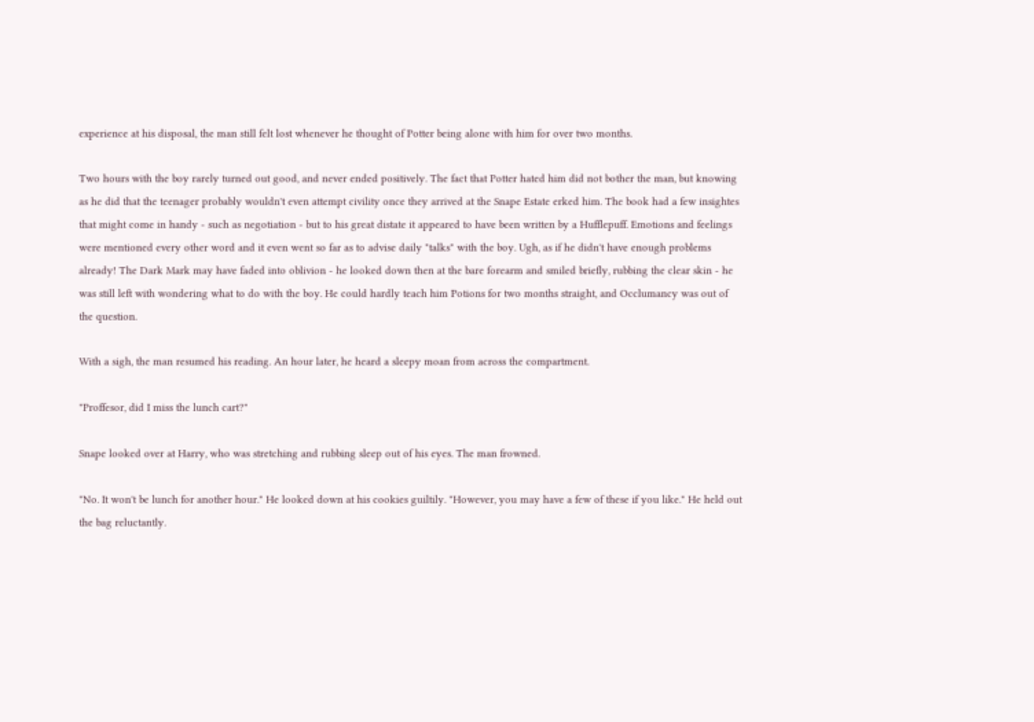experience at his disposal, the man still felt lost whenever he thought of Potter being alone with him for over two months.

Two hours with the boy rarely turned out good, and never ended positively. The fact that Potter hated him did not bother the man, but knowing as he did that the teenager probably wouldn't even attempt civility once they arrived at the Snape Estate erked him. The book had a few insightes that might come in handy - such as negotiation - but to his great distate it appeared to have been written by a Hufflepuff. Emotions and feelings were mentioned every other word and it even went so far as to advise daily "talks" with the boy. Ugh, as if he didn't have enough problems already! The Dark Mark may have faded into oblivion - he looked down then at the bare forearm and smiled briefly, rubbing the clear skin - he was still left with wondering what to do with the boy. He could hardly teach him Potions for two months straight, and Occlumancy was out of the question.

With a sigh, the man resumed his reading. An hour later, he heard a sleepy moan from across the compartment.

"Proffesor, did I miss the lunch cart?"

Snape looked over at Harry, who was stretching and rubbing sleep out of his eyes. The man frowned.

"No. It won't be lunch for another hour." He looked down at his cookies guiltily. "However, you may have a few of these if you like." He held out the bag reluctantly.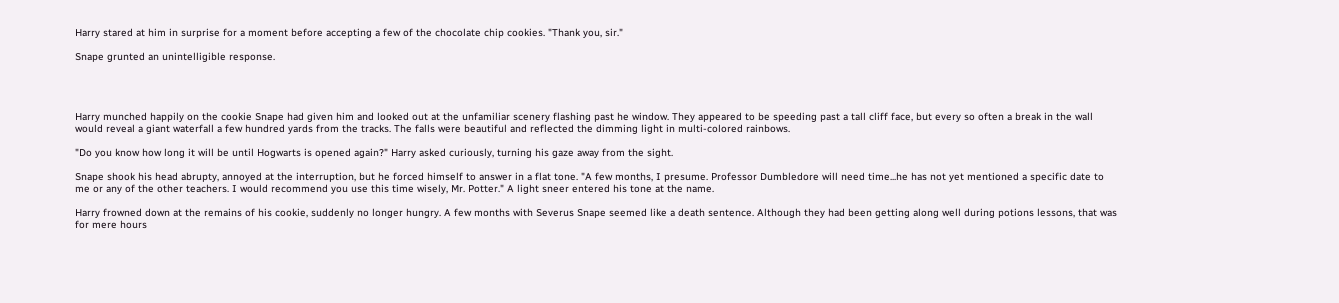Harry stared at him in surprise for a moment before accepting a few of the chocolate chip cookies. "Thank you, sir."

Snape grunted an unintelligible response.




Harry munched happily on the cookie Snape had given him and looked out at the unfamiliar scenery flashing past he window. They appeared to be speeding past a tall cliff face, but every so often a break in the wall would reveal a giant waterfall a few hundred yards from the tracks. The falls were beautiful and reflected the dimming light in multi-colored rainbows.

"Do you know how long it will be until Hogwarts is opened again?" Harry asked curiously, turning his gaze away from the sight.

Snape shook his head abrupty, annoyed at the interruption, but he forced himself to answer in a flat tone. "A few months, I presume. Professor Dumbledore will need time...he has not yet mentioned a specific date to me or any of the other teachers. I would recommend you use this time wisely, Mr. Potter." A light sneer entered his tone at the name.

Harry frowned down at the remains of his cookie, suddenly no longer hungry. A few months with Severus Snape seemed like a death sentence. Although they had been getting along well during potions lessons, that was for mere hours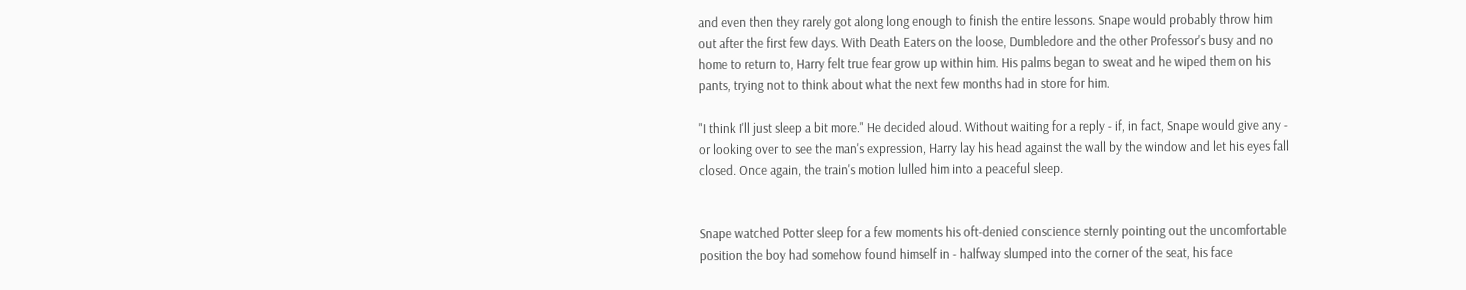and even then they rarely got along long enough to finish the entire lessons. Snape would probably throw him out after the first few days. With Death Eaters on the loose, Dumbledore and the other Professor's busy and no home to return to, Harry felt true fear grow up within him. His palms began to sweat and he wiped them on his pants, trying not to think about what the next few months had in store for him.

"I think I'll just sleep a bit more." He decided aloud. Without waiting for a reply - if, in fact, Snape would give any - or looking over to see the man's expression, Harry lay his head against the wall by the window and let his eyes fall closed. Once again, the train's motion lulled him into a peaceful sleep.


Snape watched Potter sleep for a few moments his oft-denied conscience sternly pointing out the uncomfortable position the boy had somehow found himself in - halfway slumped into the corner of the seat, his face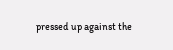pressed up against the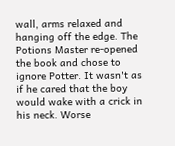wall, arms relaxed and hanging off the edge. The Potions Master re-opened the book and chose to ignore Potter. It wasn't as if he cared that the boy would wake with a crick in his neck. Worse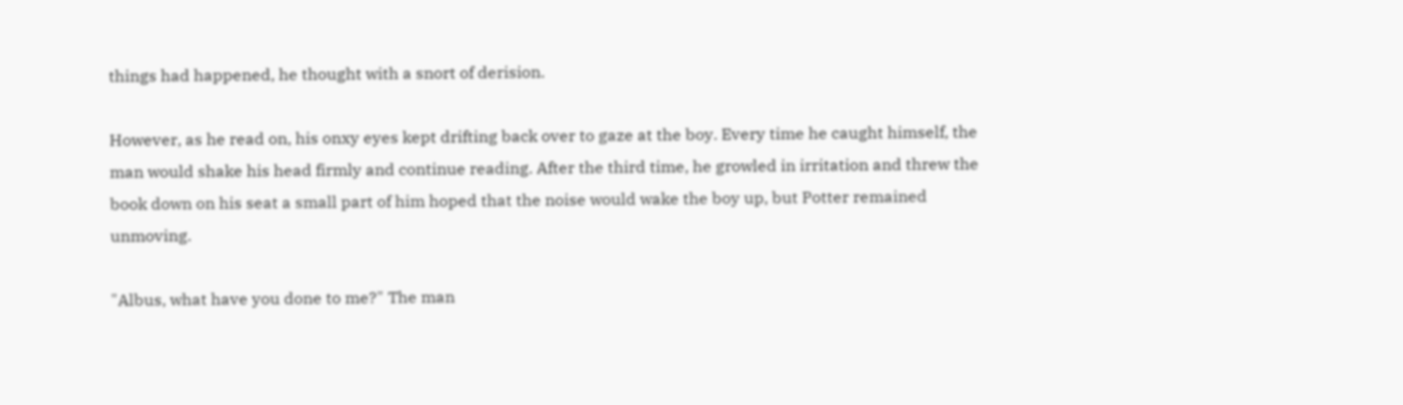things had happened, he thought with a snort of derision.

However, as he read on, his onxy eyes kept drifting back over to gaze at the boy. Every time he caught himself, the man would shake his head firmly and continue reading. After the third time, he growled in irritation and threw the book down on his seat a small part of him hoped that the noise would wake the boy up, but Potter remained unmoving.

"Albus, what have you done to me?" The man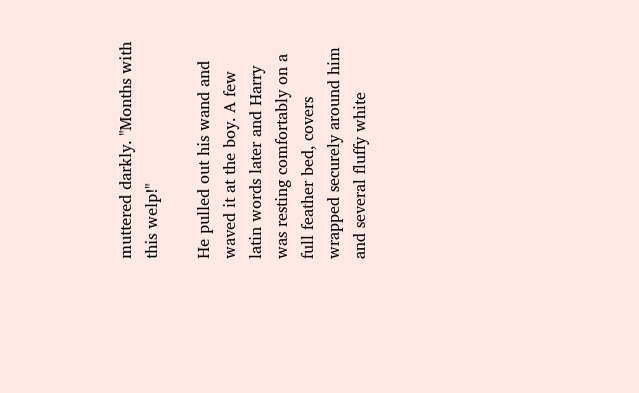muttered darkly. "Months with this welp!"

He pulled out his wand and waved it at the boy. A few latin words later and Harry was resting comfortably on a full feather bed, covers wrapped securely around him and several fluffy white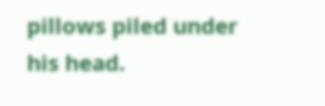pillows piled under his head.